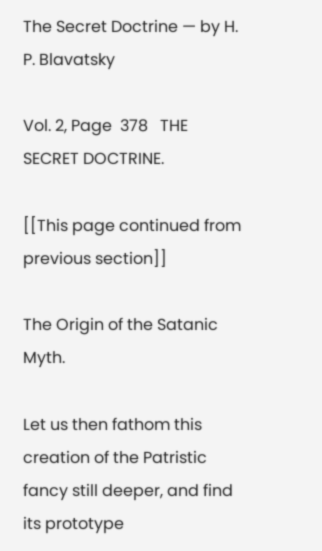The Secret Doctrine — by H. P. Blavatsky

Vol. 2, Page  378   THE SECRET DOCTRINE.

[[This page continued from previous section]]

The Origin of the Satanic Myth.

Let us then fathom this creation of the Patristic fancy still deeper, and find its prototype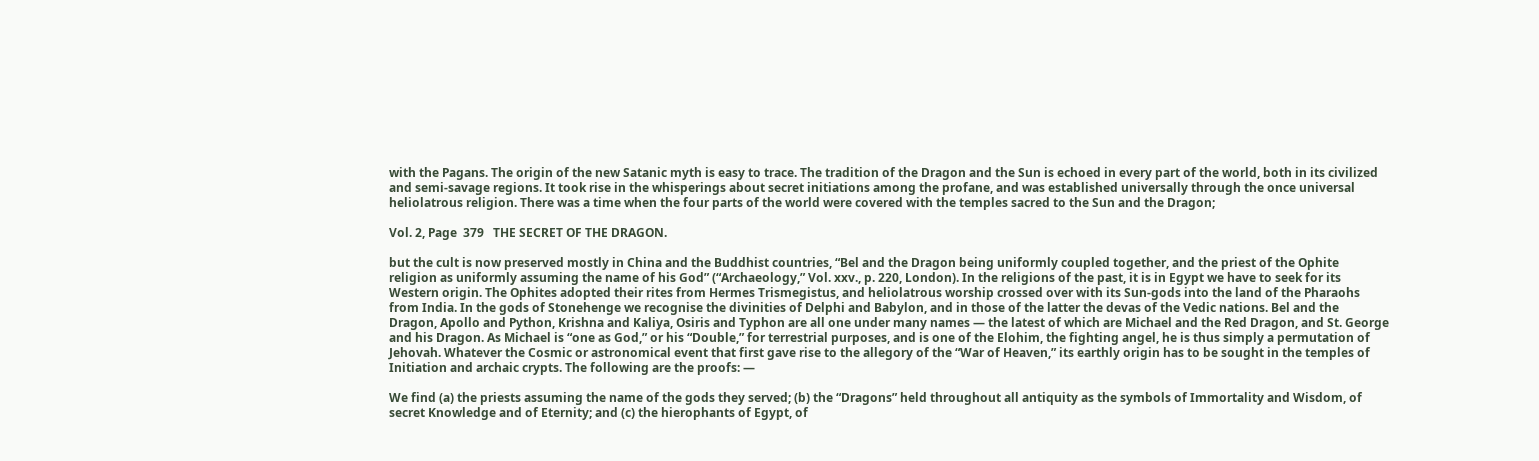with the Pagans. The origin of the new Satanic myth is easy to trace. The tradition of the Dragon and the Sun is echoed in every part of the world, both in its civilized and semi-savage regions. It took rise in the whisperings about secret initiations among the profane, and was established universally through the once universal heliolatrous religion. There was a time when the four parts of the world were covered with the temples sacred to the Sun and the Dragon;

Vol. 2, Page  379   THE SECRET OF THE DRAGON.

but the cult is now preserved mostly in China and the Buddhist countries, “Bel and the Dragon being uniformly coupled together, and the priest of the Ophite religion as uniformly assuming the name of his God” (“Archaeology,” Vol. xxv., p. 220, London). In the religions of the past, it is in Egypt we have to seek for its Western origin. The Ophites adopted their rites from Hermes Trismegistus, and heliolatrous worship crossed over with its Sun-gods into the land of the Pharaohs from India. In the gods of Stonehenge we recognise the divinities of Delphi and Babylon, and in those of the latter the devas of the Vedic nations. Bel and the Dragon, Apollo and Python, Krishna and Kaliya, Osiris and Typhon are all one under many names — the latest of which are Michael and the Red Dragon, and St. George and his Dragon. As Michael is “one as God,” or his “Double,” for terrestrial purposes, and is one of the Elohim, the fighting angel, he is thus simply a permutation of Jehovah. Whatever the Cosmic or astronomical event that first gave rise to the allegory of the “War of Heaven,” its earthly origin has to be sought in the temples of Initiation and archaic crypts. The following are the proofs: —

We find (a) the priests assuming the name of the gods they served; (b) the “Dragons” held throughout all antiquity as the symbols of Immortality and Wisdom, of secret Knowledge and of Eternity; and (c) the hierophants of Egypt, of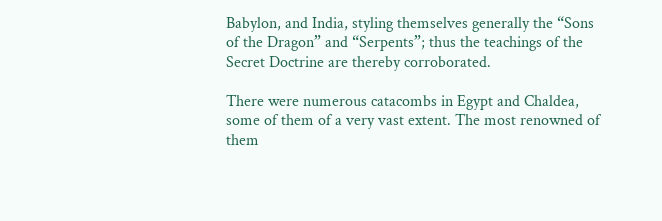Babylon, and India, styling themselves generally the “Sons of the Dragon” and “Serpents”; thus the teachings of the Secret Doctrine are thereby corroborated.

There were numerous catacombs in Egypt and Chaldea, some of them of a very vast extent. The most renowned of them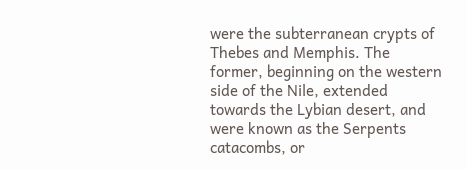were the subterranean crypts of Thebes and Memphis. The former, beginning on the western side of the Nile, extended towards the Lybian desert, and were known as the Serpents catacombs, or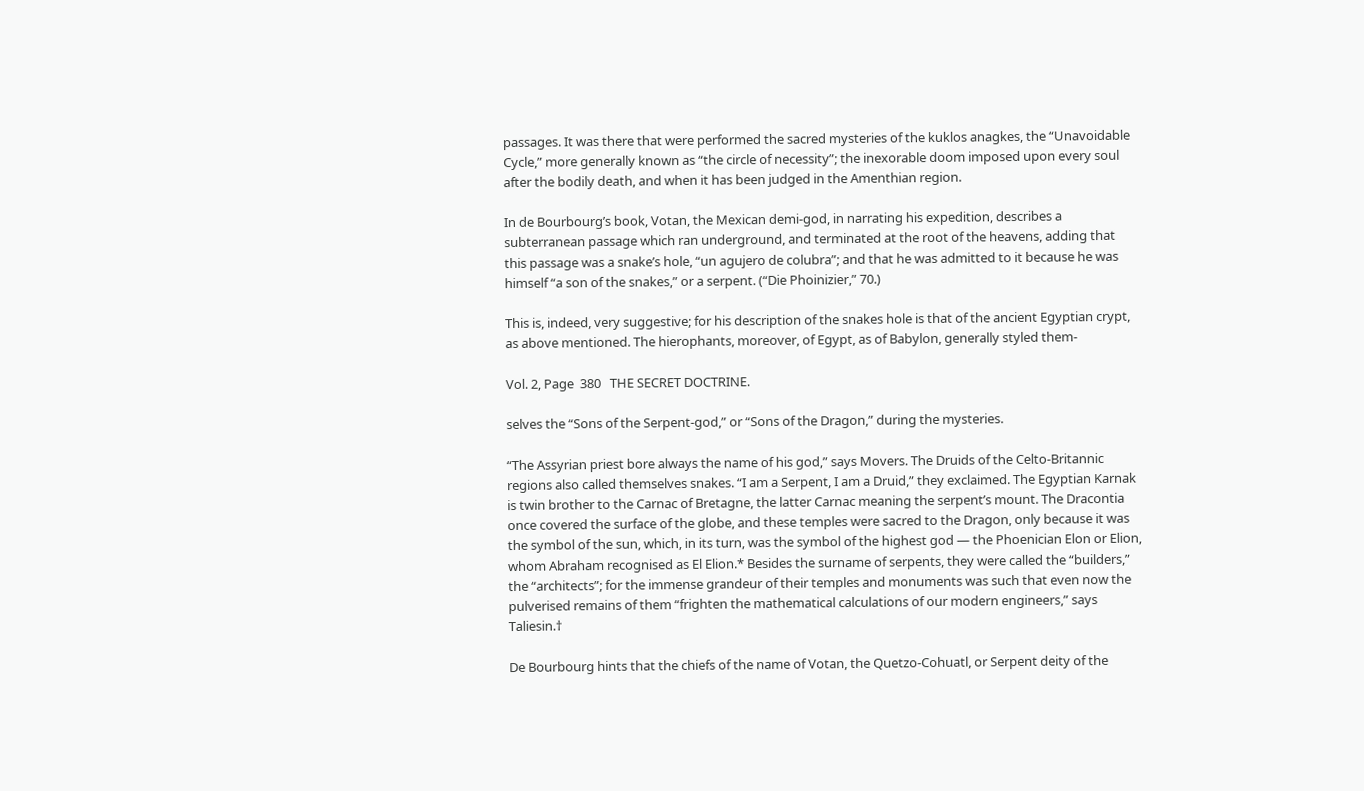passages. It was there that were performed the sacred mysteries of the kuklos anagkes, the “Unavoidable Cycle,” more generally known as “the circle of necessity”; the inexorable doom imposed upon every soul after the bodily death, and when it has been judged in the Amenthian region.

In de Bourbourg’s book, Votan, the Mexican demi-god, in narrating his expedition, describes a subterranean passage which ran underground, and terminated at the root of the heavens, adding that this passage was a snake’s hole, “un agujero de colubra”; and that he was admitted to it because he was himself “a son of the snakes,” or a serpent. (“Die Phoinizier,” 70.)

This is, indeed, very suggestive; for his description of the snakes hole is that of the ancient Egyptian crypt, as above mentioned. The hierophants, moreover, of Egypt, as of Babylon, generally styled them-

Vol. 2, Page  380   THE SECRET DOCTRINE.

selves the “Sons of the Serpent-god,” or “Sons of the Dragon,” during the mysteries.

“The Assyrian priest bore always the name of his god,” says Movers. The Druids of the Celto-Britannic regions also called themselves snakes. “I am a Serpent, I am a Druid,” they exclaimed. The Egyptian Karnak is twin brother to the Carnac of Bretagne, the latter Carnac meaning the serpent’s mount. The Dracontia once covered the surface of the globe, and these temples were sacred to the Dragon, only because it was the symbol of the sun, which, in its turn, was the symbol of the highest god — the Phoenician Elon or Elion, whom Abraham recognised as El Elion.* Besides the surname of serpents, they were called the “builders,” the “architects”; for the immense grandeur of their temples and monuments was such that even now the pulverised remains of them “frighten the mathematical calculations of our modern engineers,” says Taliesin.†

De Bourbourg hints that the chiefs of the name of Votan, the Quetzo-Cohuatl, or Serpent deity of the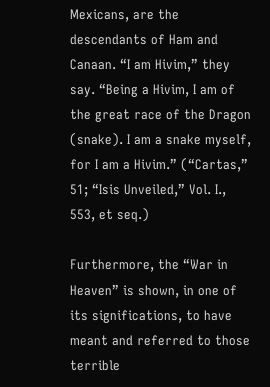Mexicans, are the descendants of Ham and Canaan. “I am Hivim,” they say. “Being a Hivim, I am of the great race of the Dragon (snake). I am a snake myself, for I am a Hivim.” (“Cartas,” 51; “Isis Unveiled,” Vol. I., 553, et seq.)

Furthermore, the “War in Heaven” is shown, in one of its significations, to have meant and referred to those terrible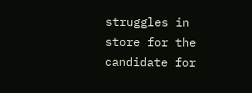struggles in store for the candidate for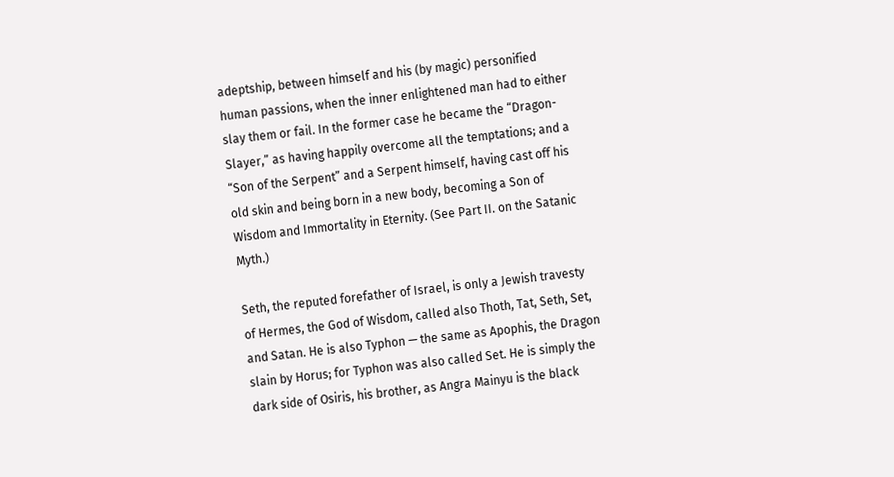adeptship, between himself and his (by magic) personified human passions, when the inner enlightened man had to either slay them or fail. In the former case he became the “Dragon-Slayer,” as having happily overcome all the temptations; and a “Son of the Serpent” and a Serpent himself, having cast off his old skin and being born in a new body, becoming a Son of Wisdom and Immortality in Eternity. (See Part II. on the Satanic Myth.)

Seth, the reputed forefather of Israel, is only a Jewish travesty of Hermes, the God of Wisdom, called also Thoth, Tat, Seth, Set, and Satan. He is also Typhon — the same as Apophis, the Dragon slain by Horus; for Typhon was also called Set. He is simply the dark side of Osiris, his brother, as Angra Mainyu is the black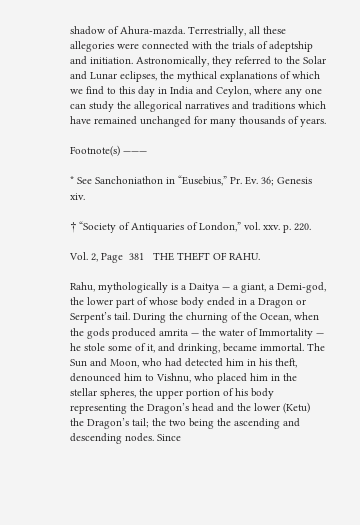shadow of Ahura-mazda. Terrestrially, all these allegories were connected with the trials of adeptship and initiation. Astronomically, they referred to the Solar and Lunar eclipses, the mythical explanations of which we find to this day in India and Ceylon, where any one can study the allegorical narratives and traditions which have remained unchanged for many thousands of years.

Footnote(s) ———

* See Sanchoniathon in “Eusebius,” Pr. Ev. 36; Genesis xiv.

† “Society of Antiquaries of London,” vol. xxv. p. 220.

Vol. 2, Page  381   THE THEFT OF RAHU.

Rahu, mythologically is a Daitya — a giant, a Demi-god, the lower part of whose body ended in a Dragon or Serpent’s tail. During the churning of the Ocean, when the gods produced amrita — the water of Immortality — he stole some of it, and drinking, became immortal. The Sun and Moon, who had detected him in his theft, denounced him to Vishnu, who placed him in the stellar spheres, the upper portion of his body representing the Dragon’s head and the lower (Ketu) the Dragon’s tail; the two being the ascending and descending nodes. Since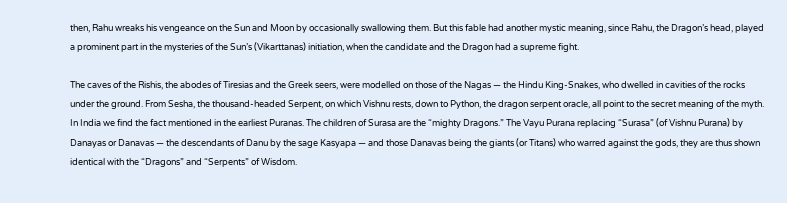then, Rahu wreaks his vengeance on the Sun and Moon by occasionally swallowing them. But this fable had another mystic meaning, since Rahu, the Dragon’s head, played a prominent part in the mysteries of the Sun’s (Vikarttanas) initiation, when the candidate and the Dragon had a supreme fight.

The caves of the Rishis, the abodes of Tiresias and the Greek seers, were modelled on those of the Nagas — the Hindu King-Snakes, who dwelled in cavities of the rocks under the ground. From Sesha, the thousand-headed Serpent, on which Vishnu rests, down to Python, the dragon serpent oracle, all point to the secret meaning of the myth. In India we find the fact mentioned in the earliest Puranas. The children of Surasa are the “mighty Dragons.” The Vayu Purana replacing “Surasa” (of Vishnu Purana) by Danayas or Danavas — the descendants of Danu by the sage Kasyapa — and those Danavas being the giants (or Titans) who warred against the gods, they are thus shown identical with the “Dragons” and “Serpents” of Wisdom.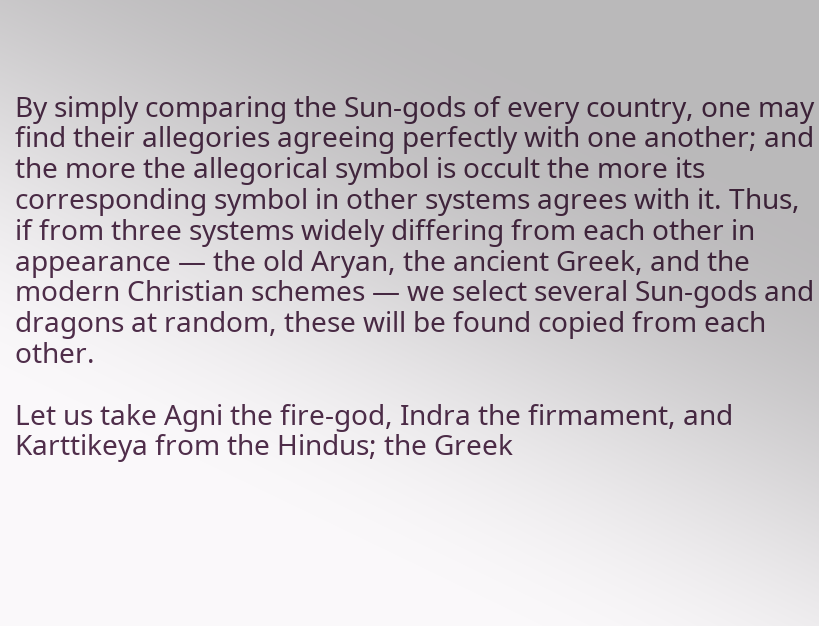By simply comparing the Sun-gods of every country, one may find their allegories agreeing perfectly with one another; and the more the allegorical symbol is occult the more its corresponding symbol in other systems agrees with it. Thus, if from three systems widely differing from each other in appearance — the old Aryan, the ancient Greek, and the modern Christian schemes — we select several Sun-gods and dragons at random, these will be found copied from each other.

Let us take Agni the fire-god, Indra the firmament, and Karttikeya from the Hindus; the Greek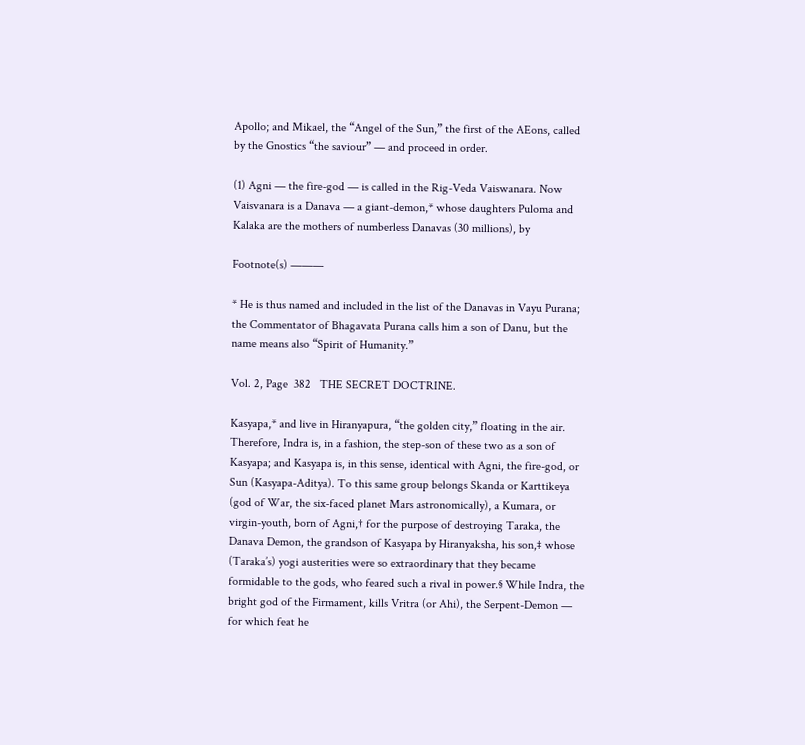Apollo; and Mikael, the “Angel of the Sun,” the first of the AEons, called by the Gnostics “the saviour” — and proceed in order.

(1) Agni — the fire-god — is called in the Rig-Veda Vaiswanara. Now Vaisvanara is a Danava — a giant-demon,* whose daughters Puloma and Kalaka are the mothers of numberless Danavas (30 millions), by

Footnote(s) ———

* He is thus named and included in the list of the Danavas in Vayu Purana; the Commentator of Bhagavata Purana calls him a son of Danu, but the name means also “Spirit of Humanity.”

Vol. 2, Page  382   THE SECRET DOCTRINE.

Kasyapa,* and live in Hiranyapura, “the golden city,” floating in the air. Therefore, Indra is, in a fashion, the step-son of these two as a son of Kasyapa; and Kasyapa is, in this sense, identical with Agni, the fire-god, or Sun (Kasyapa-Aditya). To this same group belongs Skanda or Karttikeya (god of War, the six-faced planet Mars astronomically), a Kumara, or virgin-youth, born of Agni,† for the purpose of destroying Taraka, the Danava Demon, the grandson of Kasyapa by Hiranyaksha, his son,‡ whose (Taraka’s) yogi austerities were so extraordinary that they became formidable to the gods, who feared such a rival in power.§ While Indra, the bright god of the Firmament, kills Vritra (or Ahi), the Serpent-Demon — for which feat he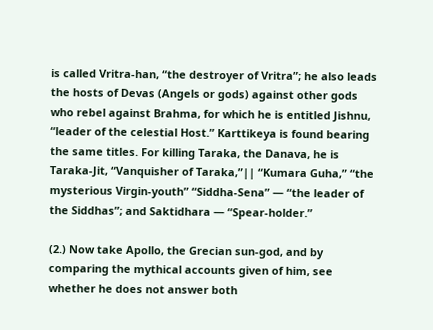is called Vritra-han, “the destroyer of Vritra”; he also leads the hosts of Devas (Angels or gods) against other gods who rebel against Brahma, for which he is entitled Jishnu, “leader of the celestial Host.” Karttikeya is found bearing the same titles. For killing Taraka, the Danava, he is Taraka-Jit, “Vanquisher of Taraka,”|| “Kumara Guha,” “the mysterious Virgin-youth” “Siddha-Sena” — “the leader of the Siddhas”; and Saktidhara — “Spear-holder.”

(2.) Now take Apollo, the Grecian sun-god, and by comparing the mythical accounts given of him, see whether he does not answer both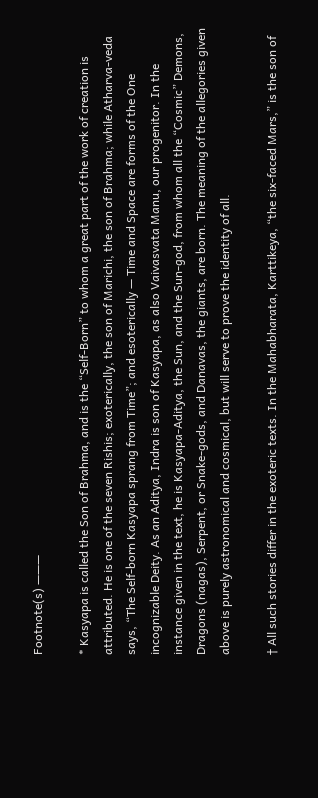Footnote(s) ———

* Kasyapa is called the Son of Brahma, and is the “Self-Born” to whom a great part of the work of creation is attributed. He is one of the seven Rishis; exoterically, the son of Marichi, the son of Brahma; while Atharva-veda says, “The Self-born Kasyapa sprang from Time”; and esoterically — Time and Space are forms of the One incognizable Deity. As an Aditya, Indra is son of Kasyapa, as also Vaivasvata Manu, our progenitor. In the instance given in the text, he is Kasyapa-Aditya, the Sun, and the Sun-god, from whom all the “Cosmic” Demons, Dragons (nagas), Serpent, or Snake-gods, and Danavas, the giants, are born. The meaning of the allegories given above is purely astronomical and cosmical, but will serve to prove the identity of all.

† All such stories differ in the exoteric texts. In the Mahabharata, Karttikeya, “the six-faced Mars,” is the son of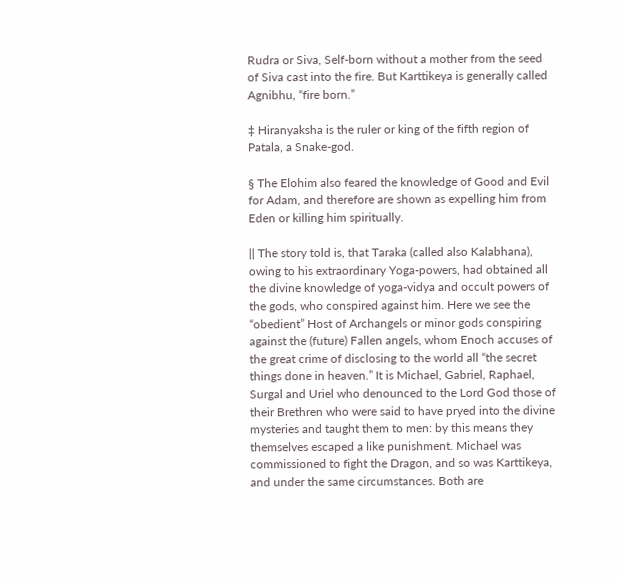Rudra or Siva, Self-born without a mother from the seed of Siva cast into the fire. But Karttikeya is generally called Agnibhu, “fire born.”

‡ Hiranyaksha is the ruler or king of the fifth region of Patala, a Snake-god.

§ The Elohim also feared the knowledge of Good and Evil for Adam, and therefore are shown as expelling him from Eden or killing him spiritually.

|| The story told is, that Taraka (called also Kalabhana), owing to his extraordinary Yoga-powers, had obtained all the divine knowledge of yoga-vidya and occult powers of the gods, who conspired against him. Here we see the “obedient” Host of Archangels or minor gods conspiring against the (future) Fallen angels, whom Enoch accuses of the great crime of disclosing to the world all “the secret things done in heaven.” It is Michael, Gabriel, Raphael, Surgal and Uriel who denounced to the Lord God those of their Brethren who were said to have pryed into the divine mysteries and taught them to men: by this means they themselves escaped a like punishment. Michael was commissioned to fight the Dragon, and so was Karttikeya, and under the same circumstances. Both are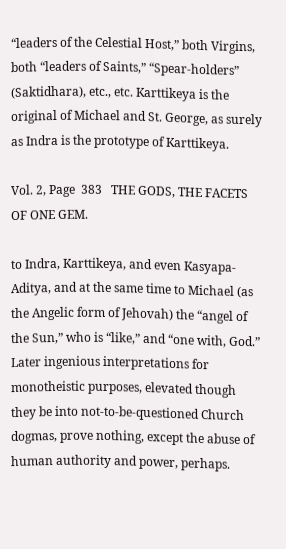“leaders of the Celestial Host,” both Virgins, both “leaders of Saints,” “Spear-holders” (Saktidhara), etc., etc. Karttikeya is the original of Michael and St. George, as surely as Indra is the prototype of Karttikeya.

Vol. 2, Page  383   THE GODS, THE FACETS OF ONE GEM.

to Indra, Karttikeya, and even Kasyapa-Aditya, and at the same time to Michael (as the Angelic form of Jehovah) the “angel of the Sun,” who is “like,” and “one with, God.” Later ingenious interpretations for monotheistic purposes, elevated though they be into not-to-be-questioned Church dogmas, prove nothing, except the abuse of human authority and power, perhaps.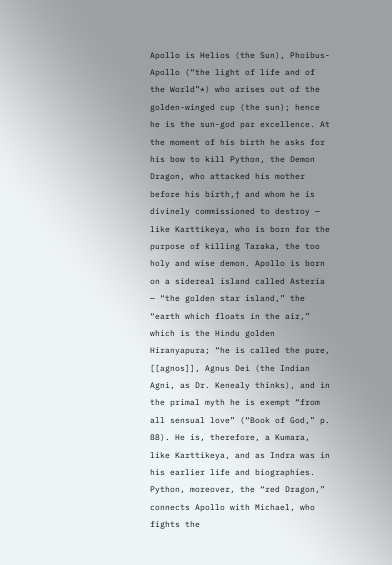Apollo is Helios (the Sun), Phoibus-Apollo (“the light of life and of the World”*) who arises out of the golden-winged cup (the sun); hence he is the sun-god par excellence. At the moment of his birth he asks for his bow to kill Python, the Demon Dragon, who attacked his mother before his birth,† and whom he is divinely commissioned to destroy — like Karttikeya, who is born for the purpose of killing Taraka, the too holy and wise demon. Apollo is born on a sidereal island called Asteria — “the golden star island,” the “earth which floats in the air,” which is the Hindu golden Hiranyapura; “he is called the pure, [[agnos]], Agnus Dei (the Indian Agni, as Dr. Kenealy thinks), and in the primal myth he is exempt “from all sensual love” (“Book of God,” p. 88). He is, therefore, a Kumara, like Karttikeya, and as Indra was in his earlier life and biographies. Python, moreover, the “red Dragon,” connects Apollo with Michael, who fights the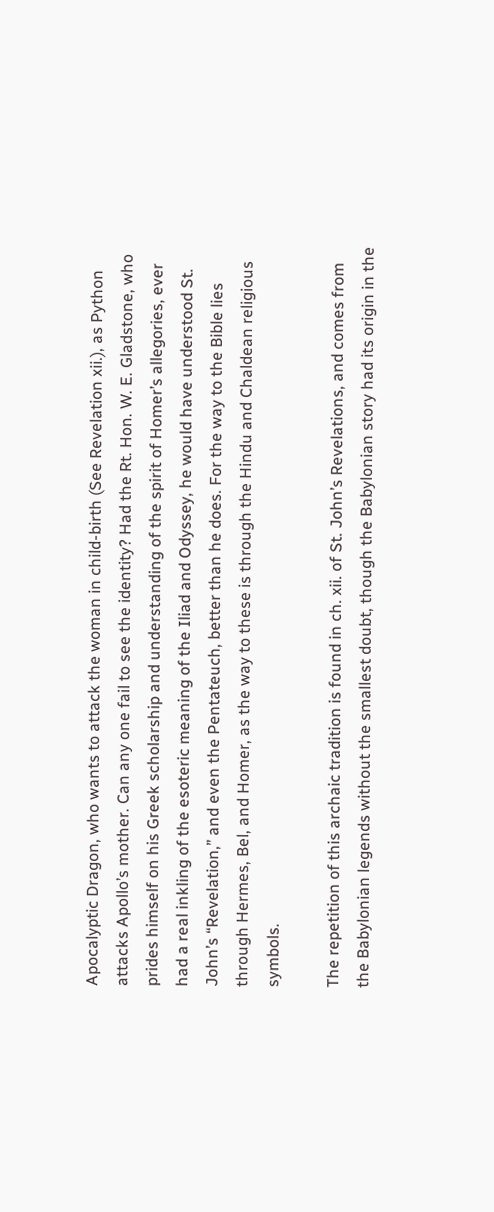Apocalyptic Dragon, who wants to attack the woman in child-birth (See Revelation xii.), as Python attacks Apollo’s mother. Can any one fail to see the identity? Had the Rt. Hon. W. E. Gladstone, who prides himself on his Greek scholarship and understanding of the spirit of Homer’s allegories, ever had a real inkling of the esoteric meaning of the Iliad and Odyssey, he would have understood St. John’s “Revelation,” and even the Pentateuch, better than he does. For the way to the Bible lies through Hermes, Bel, and Homer, as the way to these is through the Hindu and Chaldean religious symbols.

The repetition of this archaic tradition is found in ch. xii. of St. John’s Revelations, and comes from the Babylonian legends without the smallest doubt, though the Babylonian story had its origin in the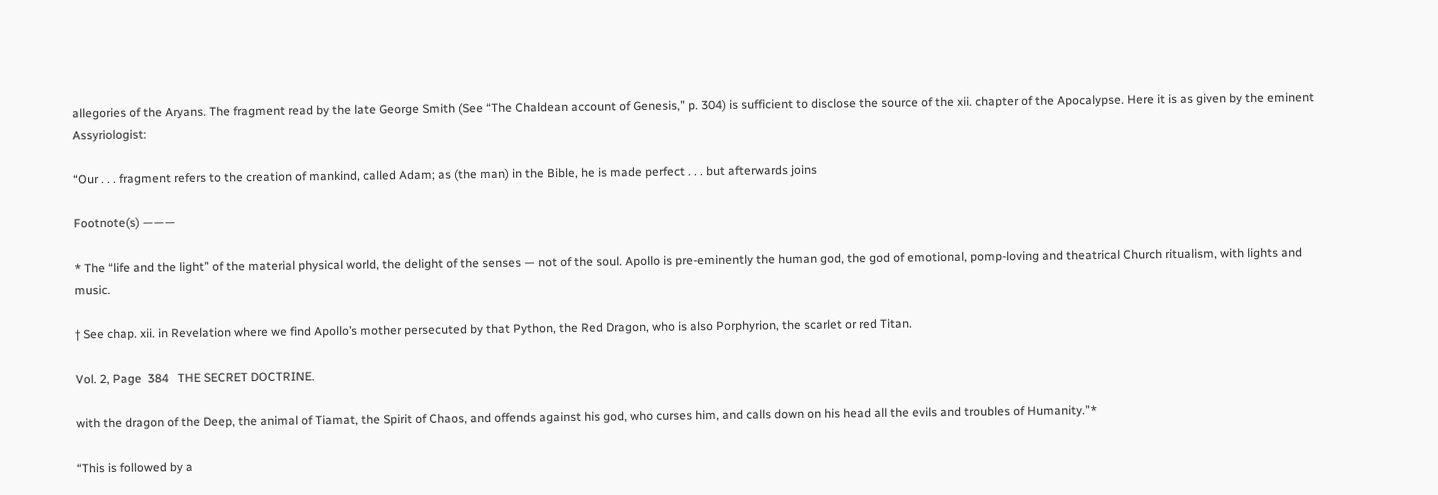allegories of the Aryans. The fragment read by the late George Smith (See “The Chaldean account of Genesis,” p. 304) is sufficient to disclose the source of the xii. chapter of the Apocalypse. Here it is as given by the eminent Assyriologist:

“Our . . . fragment refers to the creation of mankind, called Adam; as (the man) in the Bible, he is made perfect . . . but afterwards joins

Footnote(s) ———

* The “life and the light” of the material physical world, the delight of the senses — not of the soul. Apollo is pre-eminently the human god, the god of emotional, pomp-loving and theatrical Church ritualism, with lights and music.

† See chap. xii. in Revelation where we find Apollo’s mother persecuted by that Python, the Red Dragon, who is also Porphyrion, the scarlet or red Titan.

Vol. 2, Page  384   THE SECRET DOCTRINE.

with the dragon of the Deep, the animal of Tiamat, the Spirit of Chaos, and offends against his god, who curses him, and calls down on his head all the evils and troubles of Humanity.”*

“This is followed by a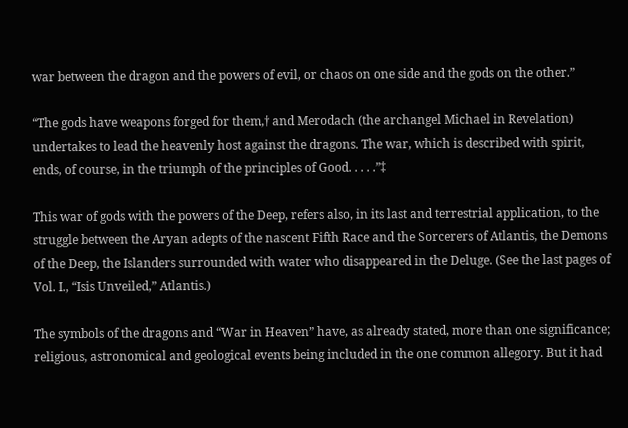war between the dragon and the powers of evil, or chaos on one side and the gods on the other.”

“The gods have weapons forged for them,† and Merodach (the archangel Michael in Revelation) undertakes to lead the heavenly host against the dragons. The war, which is described with spirit, ends, of course, in the triumph of the principles of Good. . . . .”‡

This war of gods with the powers of the Deep, refers also, in its last and terrestrial application, to the struggle between the Aryan adepts of the nascent Fifth Race and the Sorcerers of Atlantis, the Demons of the Deep, the Islanders surrounded with water who disappeared in the Deluge. (See the last pages of Vol. I., “Isis Unveiled,” Atlantis.)

The symbols of the dragons and “War in Heaven” have, as already stated, more than one significance; religious, astronomical and geological events being included in the one common allegory. But it had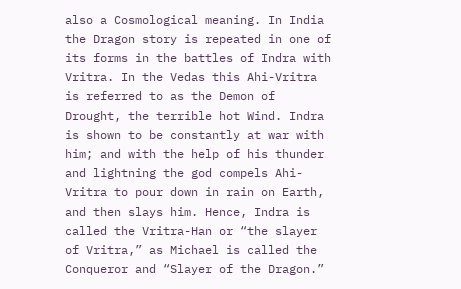also a Cosmological meaning. In India the Dragon story is repeated in one of its forms in the battles of Indra with Vritra. In the Vedas this Ahi-Vritra is referred to as the Demon of Drought, the terrible hot Wind. Indra is shown to be constantly at war with him; and with the help of his thunder and lightning the god compels Ahi-Vritra to pour down in rain on Earth, and then slays him. Hence, Indra is called the Vritra-Han or “the slayer of Vritra,” as Michael is called the Conqueror and “Slayer of the Dragon.”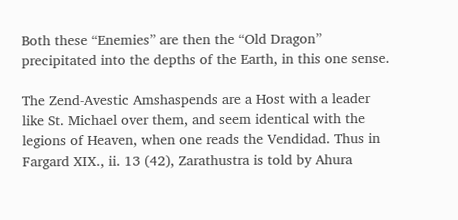Both these “Enemies” are then the “Old Dragon” precipitated into the depths of the Earth, in this one sense.

The Zend-Avestic Amshaspends are a Host with a leader like St. Michael over them, and seem identical with the legions of Heaven, when one reads the Vendidad. Thus in Fargard XIX., ii. 13 (42), Zarathustra is told by Ahura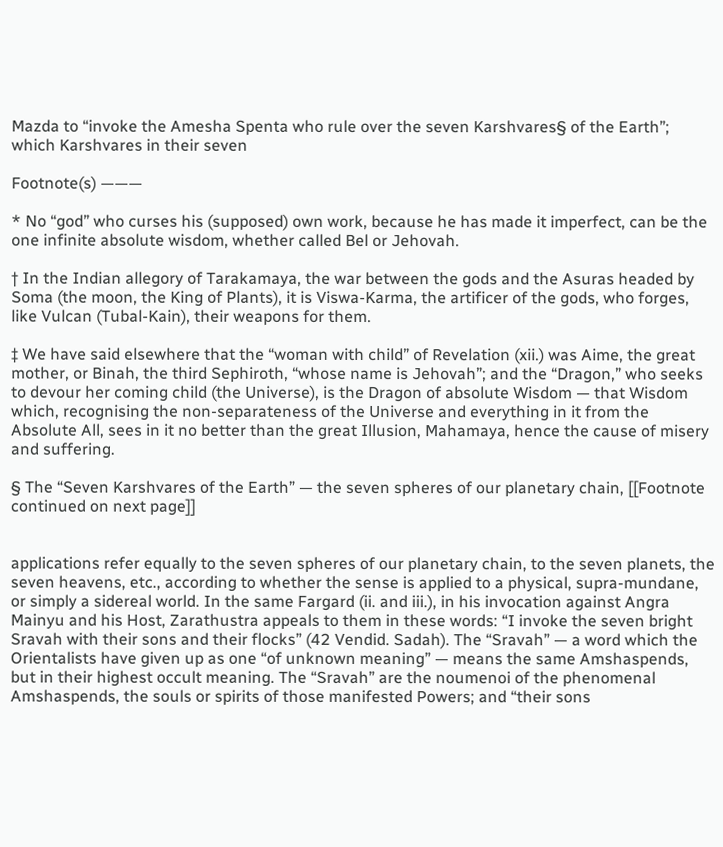Mazda to “invoke the Amesha Spenta who rule over the seven Karshvares§ of the Earth”; which Karshvares in their seven

Footnote(s) ———

* No “god” who curses his (supposed) own work, because he has made it imperfect, can be the one infinite absolute wisdom, whether called Bel or Jehovah.

† In the Indian allegory of Tarakamaya, the war between the gods and the Asuras headed by Soma (the moon, the King of Plants), it is Viswa-Karma, the artificer of the gods, who forges, like Vulcan (Tubal-Kain), their weapons for them.

‡ We have said elsewhere that the “woman with child” of Revelation (xii.) was Aime, the great mother, or Binah, the third Sephiroth, “whose name is Jehovah”; and the “Dragon,” who seeks to devour her coming child (the Universe), is the Dragon of absolute Wisdom — that Wisdom which, recognising the non-separateness of the Universe and everything in it from the Absolute All, sees in it no better than the great Illusion, Mahamaya, hence the cause of misery and suffering.

§ The “Seven Karshvares of the Earth” — the seven spheres of our planetary chain, [[Footnote continued on next page]]


applications refer equally to the seven spheres of our planetary chain, to the seven planets, the seven heavens, etc., according to whether the sense is applied to a physical, supra-mundane, or simply a sidereal world. In the same Fargard (ii. and iii.), in his invocation against Angra Mainyu and his Host, Zarathustra appeals to them in these words: “I invoke the seven bright Sravah with their sons and their flocks” (42 Vendid. Sadah). The “Sravah” — a word which the Orientalists have given up as one “of unknown meaning” — means the same Amshaspends, but in their highest occult meaning. The “Sravah” are the noumenoi of the phenomenal Amshaspends, the souls or spirits of those manifested Powers; and “their sons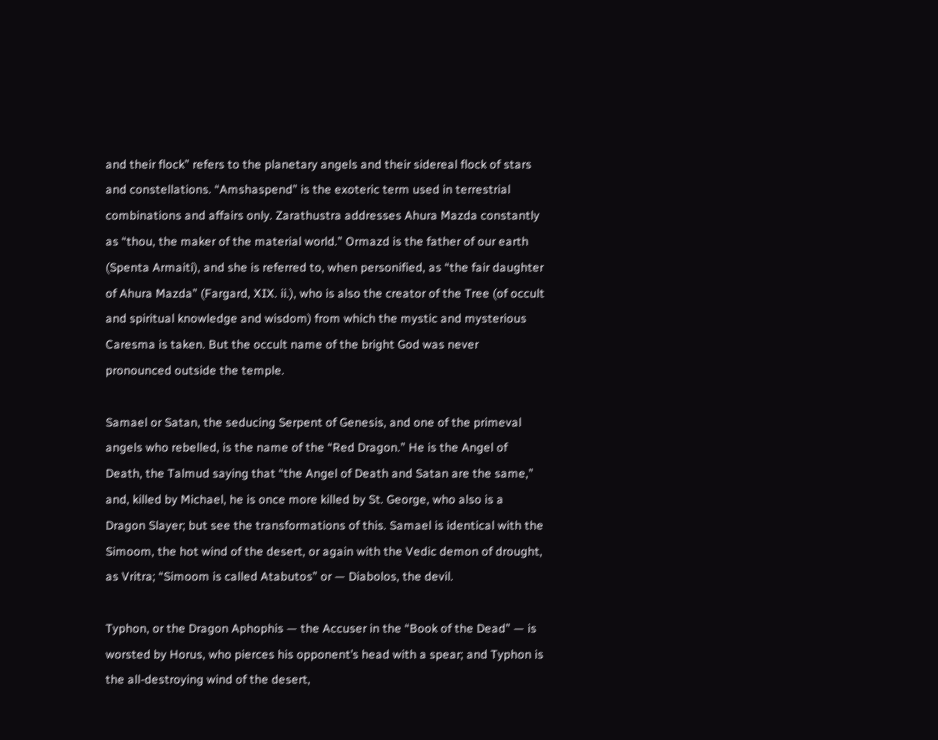and their flock” refers to the planetary angels and their sidereal flock of stars and constellations. “Amshaspend” is the exoteric term used in terrestrial combinations and affairs only. Zarathustra addresses Ahura Mazda constantly as “thou, the maker of the material world.” Ormazd is the father of our earth (Spenta Armaiti), and she is referred to, when personified, as “the fair daughter of Ahura Mazda” (Fargard, XIX. ii.), who is also the creator of the Tree (of occult and spiritual knowledge and wisdom) from which the mystic and mysterious Caresma is taken. But the occult name of the bright God was never pronounced outside the temple.

Samael or Satan, the seducing Serpent of Genesis, and one of the primeval angels who rebelled, is the name of the “Red Dragon.” He is the Angel of Death, the Talmud saying that “the Angel of Death and Satan are the same,” and, killed by Michael, he is once more killed by St. George, who also is a Dragon Slayer; but see the transformations of this. Samael is identical with the Simoom, the hot wind of the desert, or again with the Vedic demon of drought, as Vritra; “Simoom is called Atabutos” or — Diabolos, the devil.

Typhon, or the Dragon Aphophis — the Accuser in the “Book of the Dead” — is worsted by Horus, who pierces his opponent’s head with a spear; and Typhon is the all-destroying wind of the desert,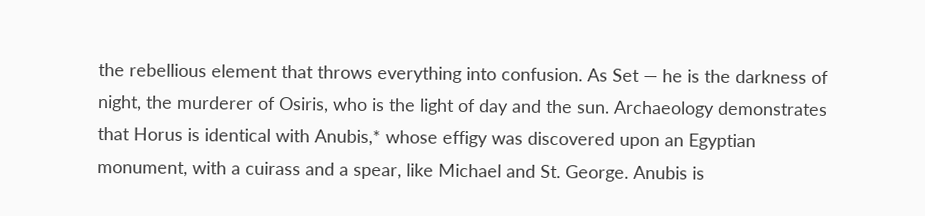the rebellious element that throws everything into confusion. As Set — he is the darkness of night, the murderer of Osiris, who is the light of day and the sun. Archaeology demonstrates that Horus is identical with Anubis,* whose effigy was discovered upon an Egyptian monument, with a cuirass and a spear, like Michael and St. George. Anubis is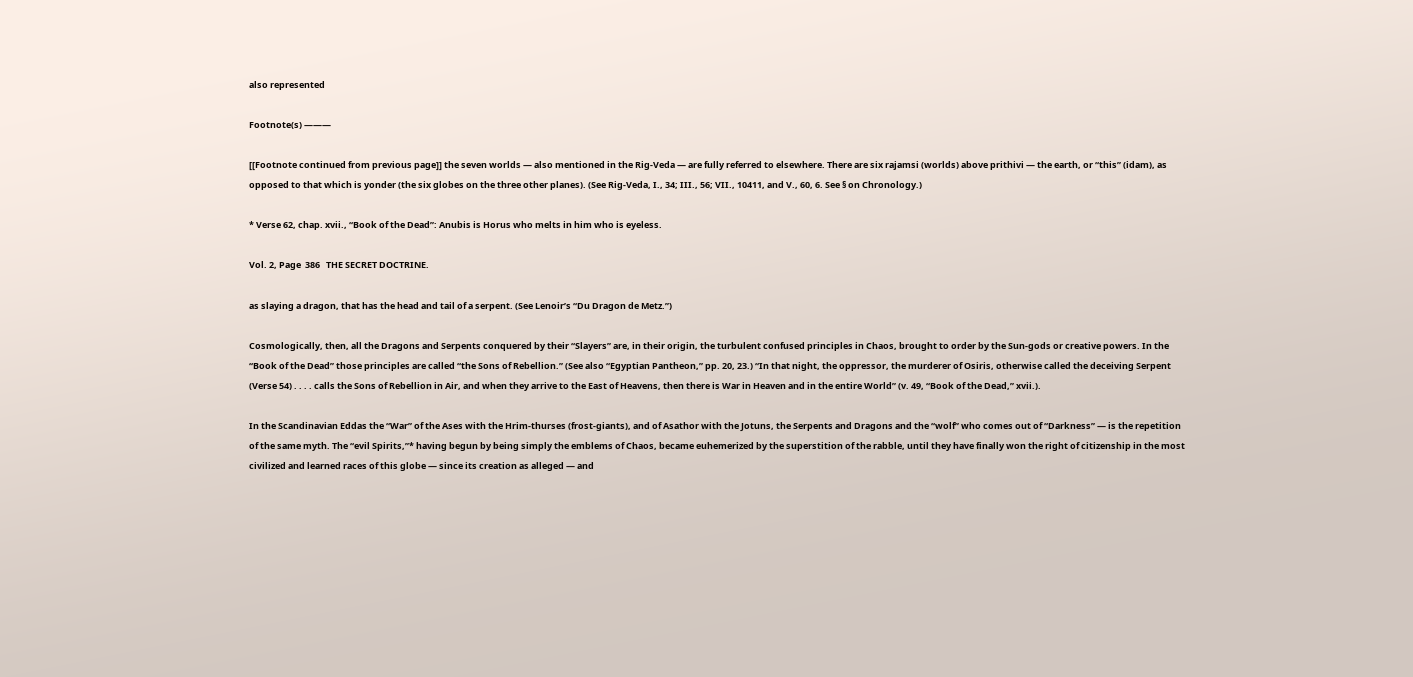also represented

Footnote(s) ———

[[Footnote continued from previous page]] the seven worlds — also mentioned in the Rig-Veda — are fully referred to elsewhere. There are six rajamsi (worlds) above prithivi — the earth, or “this” (idam), as opposed to that which is yonder (the six globes on the three other planes). (See Rig-Veda, I., 34; III., 56; VII., 10411, and V., 60, 6. See § on Chronology.)

* Verse 62, chap. xvii., “Book of the Dead”: Anubis is Horus who melts in him who is eyeless.

Vol. 2, Page  386   THE SECRET DOCTRINE.

as slaying a dragon, that has the head and tail of a serpent. (See Lenoir’s “Du Dragon de Metz.”)

Cosmologically, then, all the Dragons and Serpents conquered by their “Slayers” are, in their origin, the turbulent confused principles in Chaos, brought to order by the Sun-gods or creative powers. In the “Book of the Dead” those principles are called “the Sons of Rebellion.” (See also “Egyptian Pantheon,” pp. 20, 23.) “In that night, the oppressor, the murderer of Osiris, otherwise called the deceiving Serpent (Verse 54) . . . . calls the Sons of Rebellion in Air, and when they arrive to the East of Heavens, then there is War in Heaven and in the entire World” (v. 49, “Book of the Dead,” xvii.).

In the Scandinavian Eddas the “War” of the Ases with the Hrim-thurses (frost-giants), and of Asathor with the Jotuns, the Serpents and Dragons and the “wolf” who comes out of “Darkness” — is the repetition of the same myth. The “evil Spirits,”* having begun by being simply the emblems of Chaos, became euhemerized by the superstition of the rabble, until they have finally won the right of citizenship in the most civilized and learned races of this globe — since its creation as alleged — and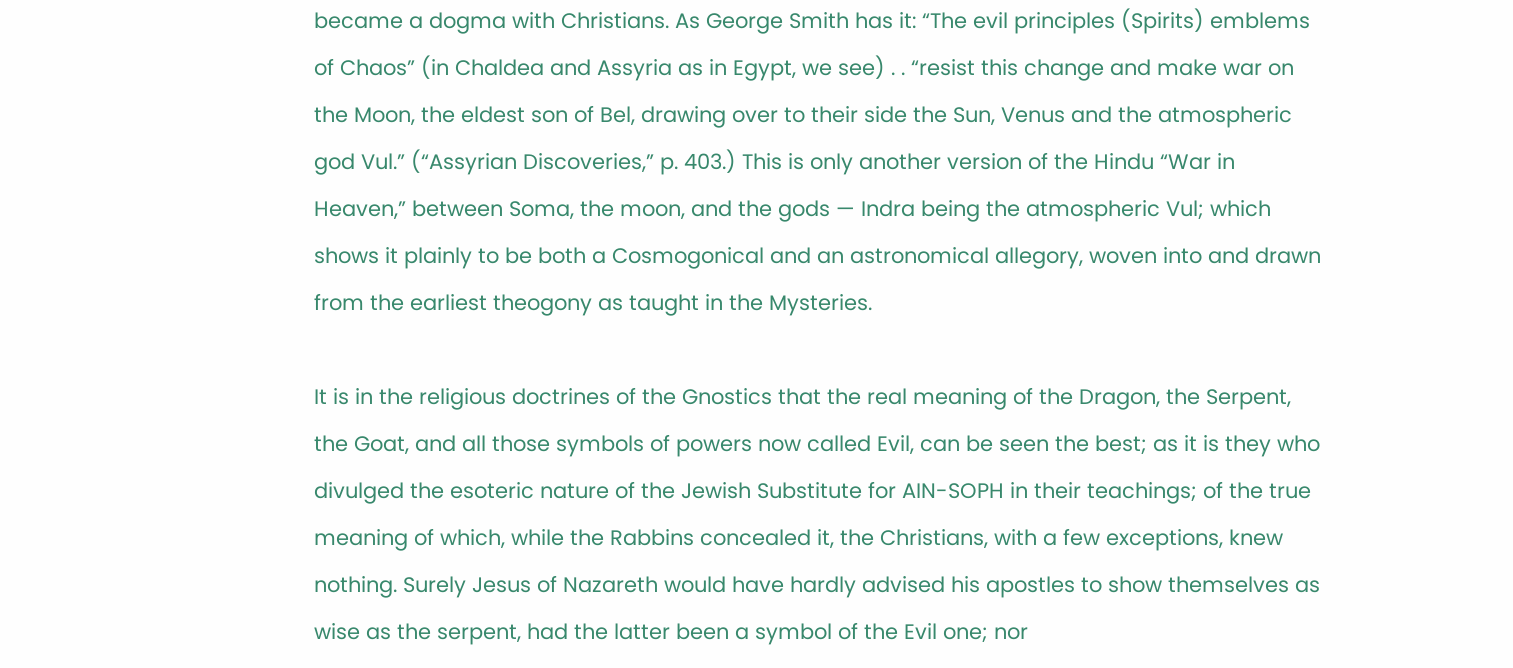became a dogma with Christians. As George Smith has it: “The evil principles (Spirits) emblems of Chaos” (in Chaldea and Assyria as in Egypt, we see) . . “resist this change and make war on the Moon, the eldest son of Bel, drawing over to their side the Sun, Venus and the atmospheric god Vul.” (“Assyrian Discoveries,” p. 403.) This is only another version of the Hindu “War in Heaven,” between Soma, the moon, and the gods — Indra being the atmospheric Vul; which shows it plainly to be both a Cosmogonical and an astronomical allegory, woven into and drawn from the earliest theogony as taught in the Mysteries.

It is in the religious doctrines of the Gnostics that the real meaning of the Dragon, the Serpent, the Goat, and all those symbols of powers now called Evil, can be seen the best; as it is they who divulged the esoteric nature of the Jewish Substitute for AIN-SOPH in their teachings; of the true meaning of which, while the Rabbins concealed it, the Christians, with a few exceptions, knew nothing. Surely Jesus of Nazareth would have hardly advised his apostles to show themselves as wise as the serpent, had the latter been a symbol of the Evil one; nor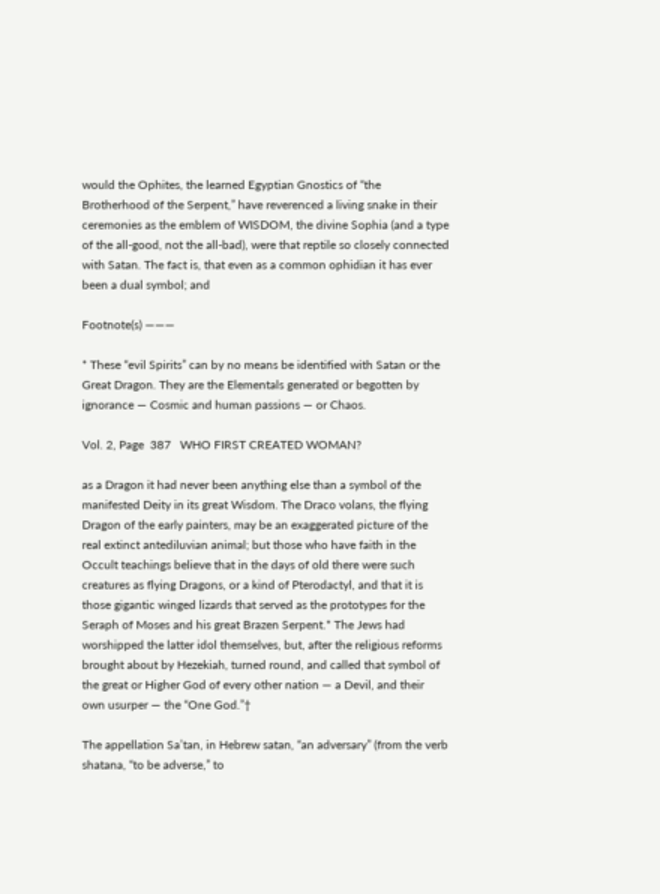would the Ophites, the learned Egyptian Gnostics of “the Brotherhood of the Serpent,” have reverenced a living snake in their ceremonies as the emblem of WISDOM, the divine Sophia (and a type of the all-good, not the all-bad), were that reptile so closely connected with Satan. The fact is, that even as a common ophidian it has ever been a dual symbol; and

Footnote(s) ———

* These “evil Spirits” can by no means be identified with Satan or the Great Dragon. They are the Elementals generated or begotten by ignorance — Cosmic and human passions — or Chaos.

Vol. 2, Page  387   WHO FIRST CREATED WOMAN?

as a Dragon it had never been anything else than a symbol of the manifested Deity in its great Wisdom. The Draco volans, the flying Dragon of the early painters, may be an exaggerated picture of the real extinct antediluvian animal; but those who have faith in the Occult teachings believe that in the days of old there were such creatures as flying Dragons, or a kind of Pterodactyl, and that it is those gigantic winged lizards that served as the prototypes for the Seraph of Moses and his great Brazen Serpent.* The Jews had worshipped the latter idol themselves, but, after the religious reforms brought about by Hezekiah, turned round, and called that symbol of the great or Higher God of every other nation — a Devil, and their own usurper — the “One God.”†

The appellation Sa’tan, in Hebrew satan, “an adversary” (from the verb shatana, “to be adverse,” to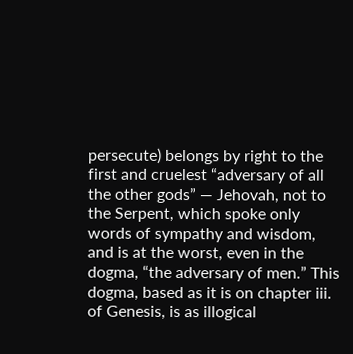persecute) belongs by right to the first and cruelest “adversary of all the other gods” — Jehovah, not to the Serpent, which spoke only words of sympathy and wisdom, and is at the worst, even in the dogma, “the adversary of men.” This dogma, based as it is on chapter iii. of Genesis, is as illogical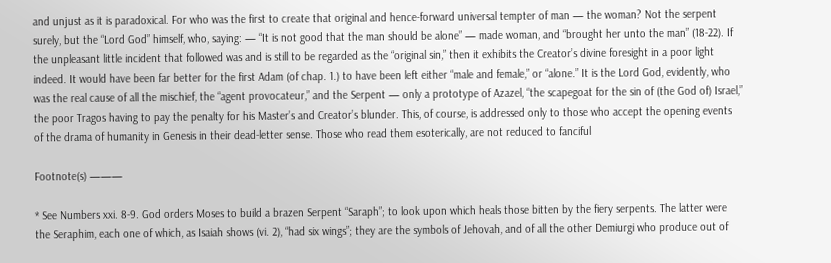and unjust as it is paradoxical. For who was the first to create that original and hence-forward universal tempter of man — the woman? Not the serpent surely, but the “Lord God” himself, who, saying: — “It is not good that the man should be alone” — made woman, and “brought her unto the man” (18-22). If the unpleasant little incident that followed was and is still to be regarded as the “original sin,” then it exhibits the Creator’s divine foresight in a poor light indeed. It would have been far better for the first Adam (of chap. 1.) to have been left either “male and female,” or “alone.” It is the Lord God, evidently, who was the real cause of all the mischief, the “agent provocateur,” and the Serpent — only a prototype of Azazel, “the scapegoat for the sin of (the God of) Israel,” the poor Tragos having to pay the penalty for his Master’s and Creator’s blunder. This, of course, is addressed only to those who accept the opening events of the drama of humanity in Genesis in their dead-letter sense. Those who read them esoterically, are not reduced to fanciful

Footnote(s) ———

* See Numbers xxi. 8-9. God orders Moses to build a brazen Serpent “Saraph”; to look upon which heals those bitten by the fiery serpents. The latter were the Seraphim, each one of which, as Isaiah shows (vi. 2), “had six wings”; they are the symbols of Jehovah, and of all the other Demiurgi who produce out of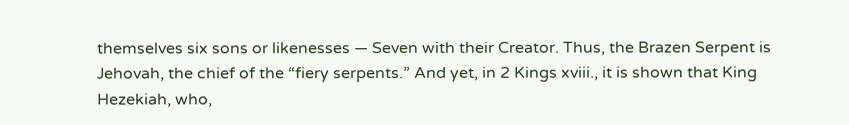themselves six sons or likenesses — Seven with their Creator. Thus, the Brazen Serpent is Jehovah, the chief of the “fiery serpents.” And yet, in 2 Kings xviii., it is shown that King Hezekiah, who,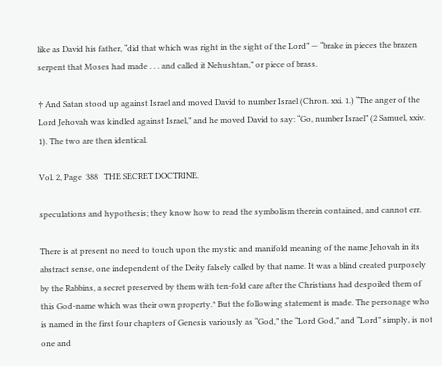like as David his father, “did that which was right in the sight of the Lord” — “brake in pieces the brazen serpent that Moses had made . . . and called it Nehushtan,” or piece of brass.

† And Satan stood up against Israel and moved David to number Israel (Chron. xxi. 1.) “The anger of the Lord Jehovah was kindled against Israel,” and he moved David to say: “Go, number Israel” (2 Samuel, xxiv. 1). The two are then identical.

Vol. 2, Page  388   THE SECRET DOCTRINE.

speculations and hypothesis; they know how to read the symbolism therein contained, and cannot err.

There is at present no need to touch upon the mystic and manifold meaning of the name Jehovah in its abstract sense, one independent of the Deity falsely called by that name. It was a blind created purposely by the Rabbins, a secret preserved by them with ten-fold care after the Christians had despoiled them of this God-name which was their own property.* But the following statement is made. The personage who is named in the first four chapters of Genesis variously as “God,” the “Lord God,” and “Lord” simply, is not one and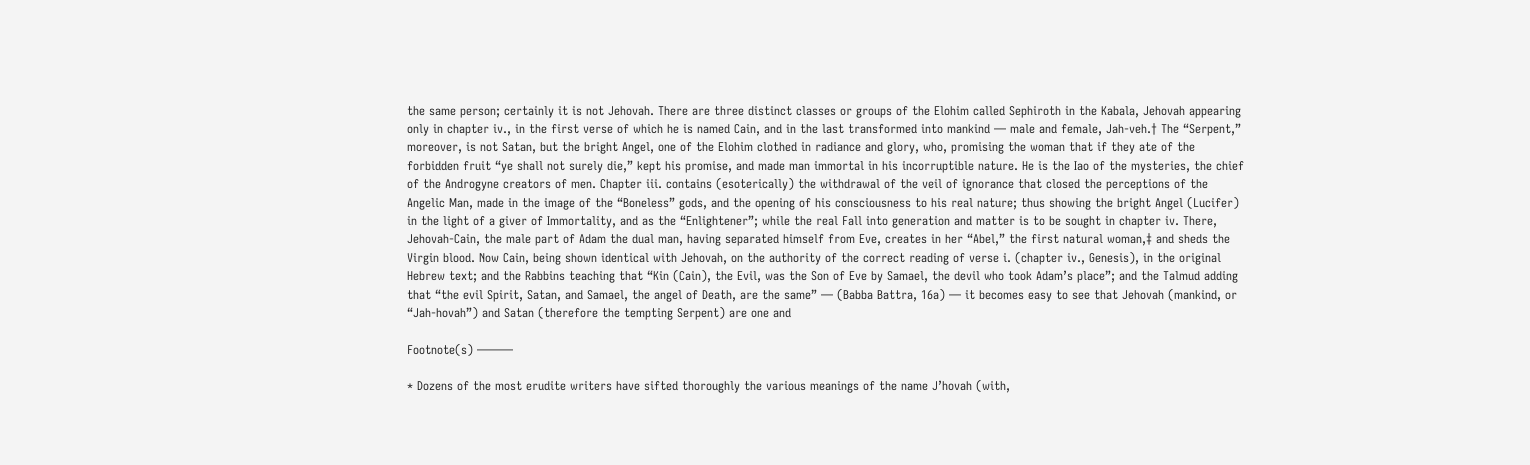the same person; certainly it is not Jehovah. There are three distinct classes or groups of the Elohim called Sephiroth in the Kabala, Jehovah appearing only in chapter iv., in the first verse of which he is named Cain, and in the last transformed into mankind — male and female, Jah-veh.† The “Serpent,” moreover, is not Satan, but the bright Angel, one of the Elohim clothed in radiance and glory, who, promising the woman that if they ate of the forbidden fruit “ye shall not surely die,” kept his promise, and made man immortal in his incorruptible nature. He is the Iao of the mysteries, the chief of the Androgyne creators of men. Chapter iii. contains (esoterically) the withdrawal of the veil of ignorance that closed the perceptions of the Angelic Man, made in the image of the “Boneless” gods, and the opening of his consciousness to his real nature; thus showing the bright Angel (Lucifer) in the light of a giver of Immortality, and as the “Enlightener”; while the real Fall into generation and matter is to be sought in chapter iv. There, Jehovah-Cain, the male part of Adam the dual man, having separated himself from Eve, creates in her “Abel,” the first natural woman,‡ and sheds the Virgin blood. Now Cain, being shown identical with Jehovah, on the authority of the correct reading of verse i. (chapter iv., Genesis), in the original Hebrew text; and the Rabbins teaching that “Kin (Cain), the Evil, was the Son of Eve by Samael, the devil who took Adam’s place”; and the Talmud adding that “the evil Spirit, Satan, and Samael, the angel of Death, are the same” — (Babba Battra, 16a) — it becomes easy to see that Jehovah (mankind, or “Jah-hovah”) and Satan (therefore the tempting Serpent) are one and

Footnote(s) ———

* Dozens of the most erudite writers have sifted thoroughly the various meanings of the name J’hovah (with,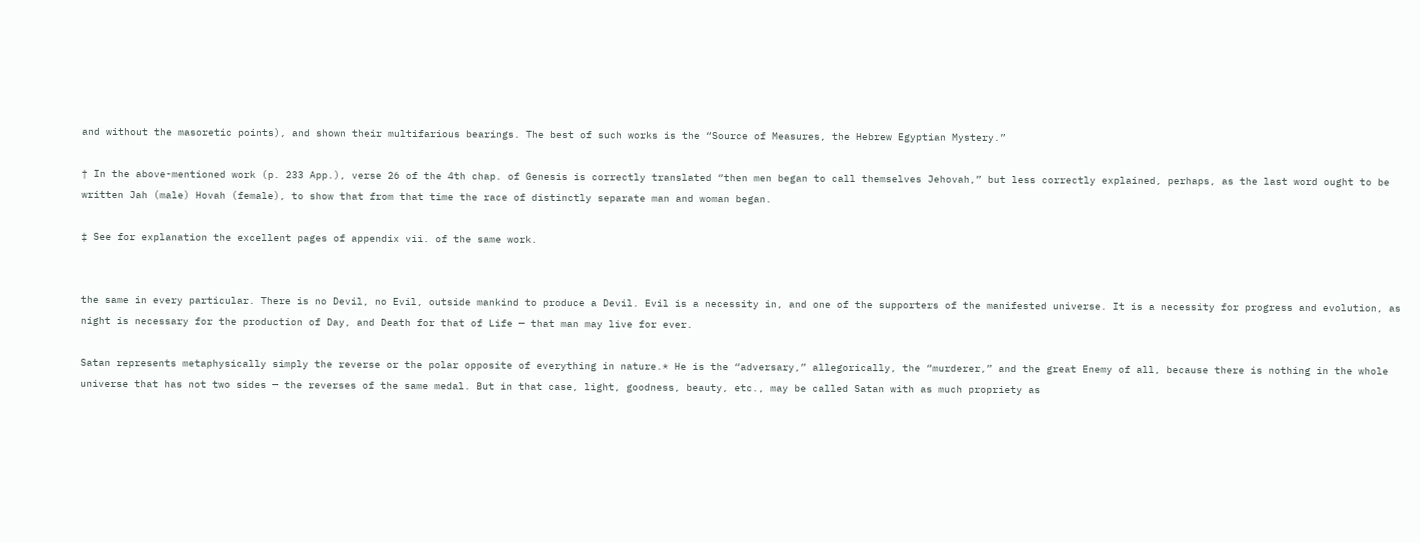and without the masoretic points), and shown their multifarious bearings. The best of such works is the “Source of Measures, the Hebrew Egyptian Mystery.”

† In the above-mentioned work (p. 233 App.), verse 26 of the 4th chap. of Genesis is correctly translated “then men began to call themselves Jehovah,” but less correctly explained, perhaps, as the last word ought to be written Jah (male) Hovah (female), to show that from that time the race of distinctly separate man and woman began.

‡ See for explanation the excellent pages of appendix vii. of the same work.


the same in every particular. There is no Devil, no Evil, outside mankind to produce a Devil. Evil is a necessity in, and one of the supporters of the manifested universe. It is a necessity for progress and evolution, as night is necessary for the production of Day, and Death for that of Life — that man may live for ever.

Satan represents metaphysically simply the reverse or the polar opposite of everything in nature.* He is the “adversary,” allegorically, the “murderer,” and the great Enemy of all, because there is nothing in the whole universe that has not two sides — the reverses of the same medal. But in that case, light, goodness, beauty, etc., may be called Satan with as much propriety as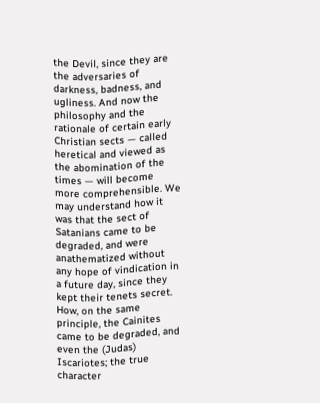the Devil, since they are the adversaries of darkness, badness, and ugliness. And now the philosophy and the rationale of certain early Christian sects — called heretical and viewed as the abomination of the times — will become more comprehensible. We may understand how it was that the sect of Satanians came to be degraded, and were anathematized without any hope of vindication in a future day, since they kept their tenets secret. How, on the same principle, the Cainites came to be degraded, and even the (Judas) Iscariotes; the true character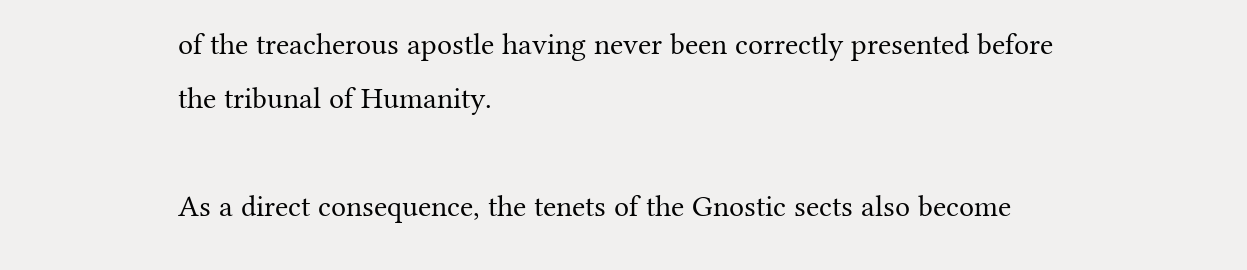of the treacherous apostle having never been correctly presented before the tribunal of Humanity.

As a direct consequence, the tenets of the Gnostic sects also become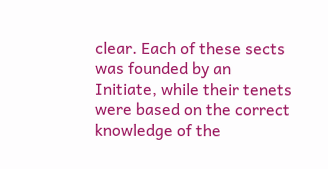clear. Each of these sects was founded by an Initiate, while their tenets were based on the correct knowledge of the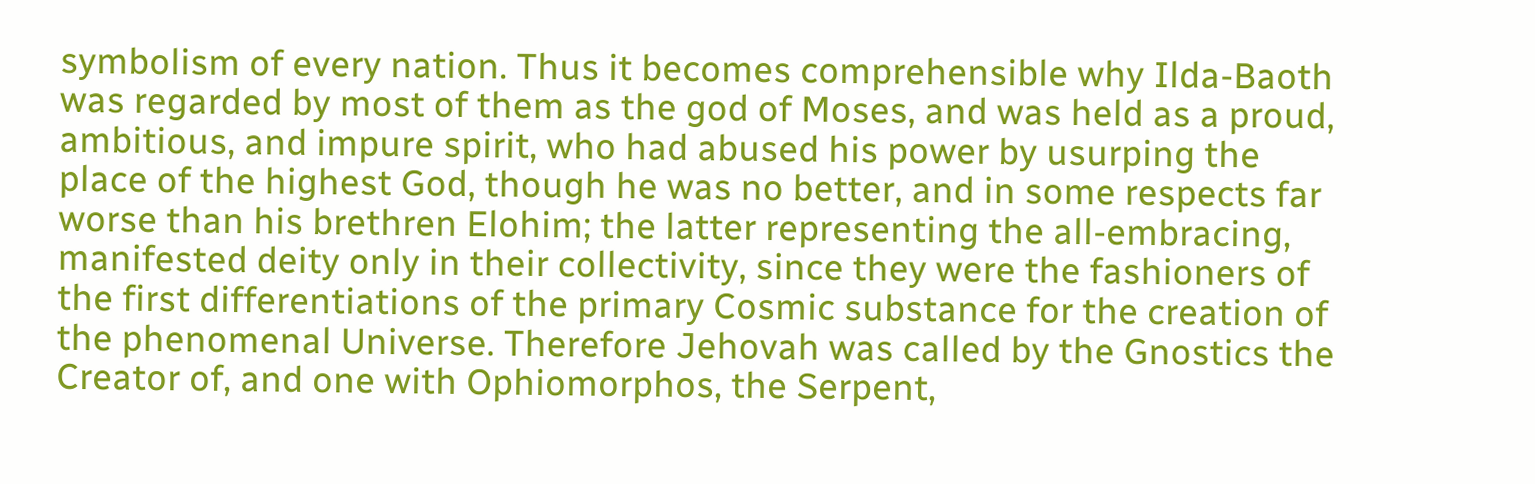symbolism of every nation. Thus it becomes comprehensible why Ilda-Baoth was regarded by most of them as the god of Moses, and was held as a proud, ambitious, and impure spirit, who had abused his power by usurping the place of the highest God, though he was no better, and in some respects far worse than his brethren Elohim; the latter representing the all-embracing, manifested deity only in their collectivity, since they were the fashioners of the first differentiations of the primary Cosmic substance for the creation of the phenomenal Universe. Therefore Jehovah was called by the Gnostics the Creator of, and one with Ophiomorphos, the Serpent,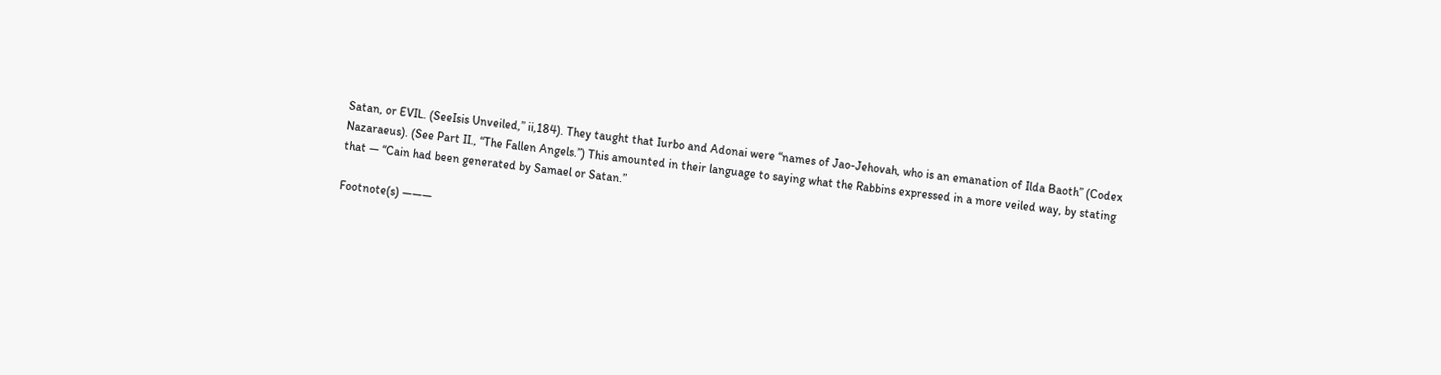Satan, or EVIL. (SeeIsis Unveiled,” ii,184). They taught that Iurbo and Adonai were “names of Jao-Jehovah, who is an emanation of Ilda Baoth” (Codex Nazaraeus). (See Part II., “The Fallen Angels.”) This amounted in their language to saying what the Rabbins expressed in a more veiled way, by stating that — “Cain had been generated by Samael or Satan.”

Footnote(s) ———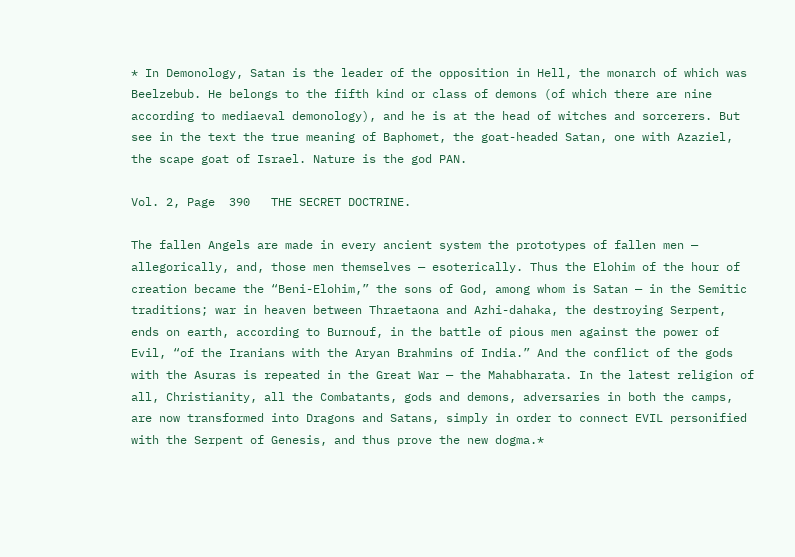* In Demonology, Satan is the leader of the opposition in Hell, the monarch of which was Beelzebub. He belongs to the fifth kind or class of demons (of which there are nine according to mediaeval demonology), and he is at the head of witches and sorcerers. But see in the text the true meaning of Baphomet, the goat-headed Satan, one with Azaziel, the scape goat of Israel. Nature is the god PAN.

Vol. 2, Page  390   THE SECRET DOCTRINE.

The fallen Angels are made in every ancient system the prototypes of fallen men — allegorically, and, those men themselves — esoterically. Thus the Elohim of the hour of creation became the “Beni-Elohim,” the sons of God, among whom is Satan — in the Semitic traditions; war in heaven between Thraetaona and Azhi-dahaka, the destroying Serpent, ends on earth, according to Burnouf, in the battle of pious men against the power of Evil, “of the Iranians with the Aryan Brahmins of India.” And the conflict of the gods with the Asuras is repeated in the Great War — the Mahabharata. In the latest religion of all, Christianity, all the Combatants, gods and demons, adversaries in both the camps, are now transformed into Dragons and Satans, simply in order to connect EVIL personified with the Serpent of Genesis, and thus prove the new dogma.*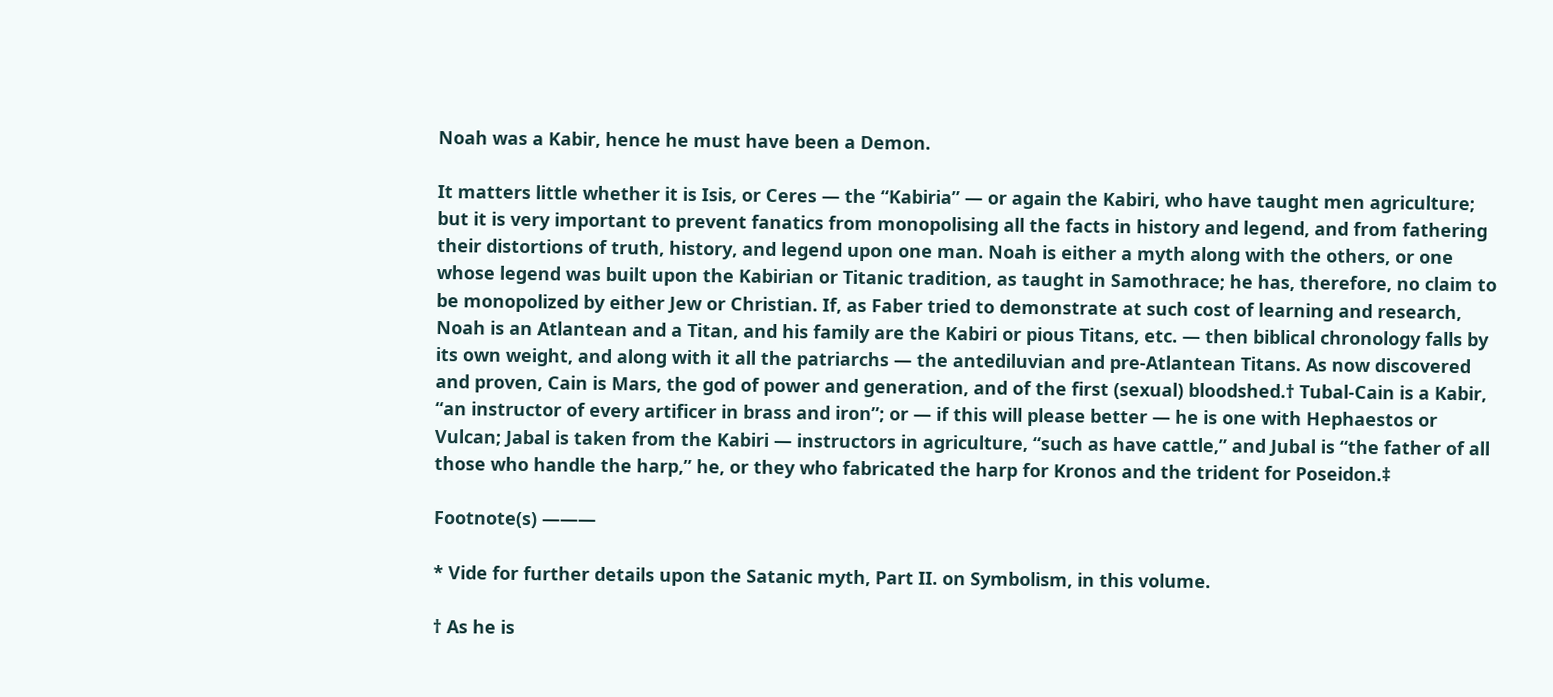Noah was a Kabir, hence he must have been a Demon.

It matters little whether it is Isis, or Ceres — the “Kabiria” — or again the Kabiri, who have taught men agriculture; but it is very important to prevent fanatics from monopolising all the facts in history and legend, and from fathering their distortions of truth, history, and legend upon one man. Noah is either a myth along with the others, or one whose legend was built upon the Kabirian or Titanic tradition, as taught in Samothrace; he has, therefore, no claim to be monopolized by either Jew or Christian. If, as Faber tried to demonstrate at such cost of learning and research, Noah is an Atlantean and a Titan, and his family are the Kabiri or pious Titans, etc. — then biblical chronology falls by its own weight, and along with it all the patriarchs — the antediluvian and pre-Atlantean Titans. As now discovered and proven, Cain is Mars, the god of power and generation, and of the first (sexual) bloodshed.† Tubal-Cain is a Kabir, “an instructor of every artificer in brass and iron”; or — if this will please better — he is one with Hephaestos or Vulcan; Jabal is taken from the Kabiri — instructors in agriculture, “such as have cattle,” and Jubal is “the father of all those who handle the harp,” he, or they who fabricated the harp for Kronos and the trident for Poseidon.‡

Footnote(s) ———

* Vide for further details upon the Satanic myth, Part II. on Symbolism, in this volume.

† As he is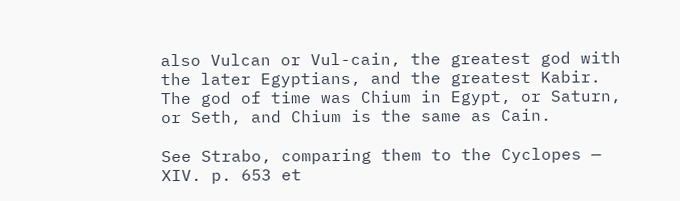also Vulcan or Vul-cain, the greatest god with the later Egyptians, and the greatest Kabir. The god of time was Chium in Egypt, or Saturn, or Seth, and Chium is the same as Cain.

See Strabo, comparing them to the Cyclopes — XIV. p. 653 et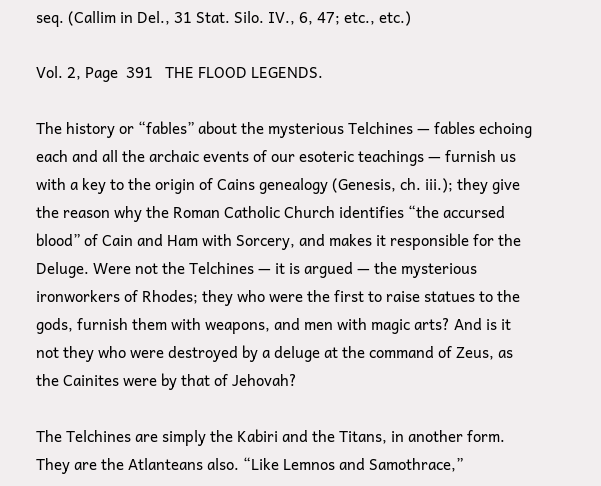seq. (Callim in Del., 31 Stat. Silo. IV., 6, 47; etc., etc.)

Vol. 2, Page  391   THE FLOOD LEGENDS.

The history or “fables” about the mysterious Telchines — fables echoing each and all the archaic events of our esoteric teachings — furnish us with a key to the origin of Cains genealogy (Genesis, ch. iii.); they give the reason why the Roman Catholic Church identifies “the accursed blood” of Cain and Ham with Sorcery, and makes it responsible for the Deluge. Were not the Telchines — it is argued — the mysterious ironworkers of Rhodes; they who were the first to raise statues to the gods, furnish them with weapons, and men with magic arts? And is it not they who were destroyed by a deluge at the command of Zeus, as the Cainites were by that of Jehovah?

The Telchines are simply the Kabiri and the Titans, in another form. They are the Atlanteans also. “Like Lemnos and Samothrace,”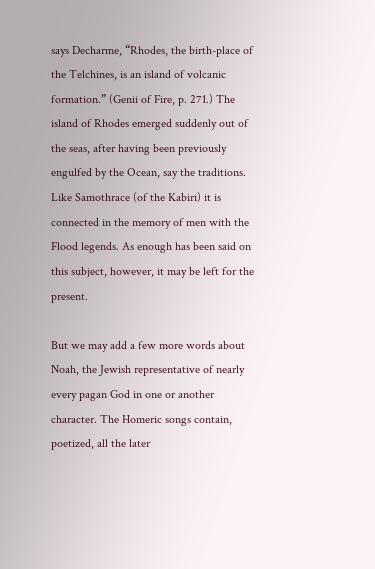says Decharme, “Rhodes, the birth-place of the Telchines, is an island of volcanic formation.” (Genii of Fire, p. 271.) The island of Rhodes emerged suddenly out of the seas, after having been previously engulfed by the Ocean, say the traditions. Like Samothrace (of the Kabiri) it is connected in the memory of men with the Flood legends. As enough has been said on this subject, however, it may be left for the present.

But we may add a few more words about Noah, the Jewish representative of nearly every pagan God in one or another character. The Homeric songs contain, poetized, all the later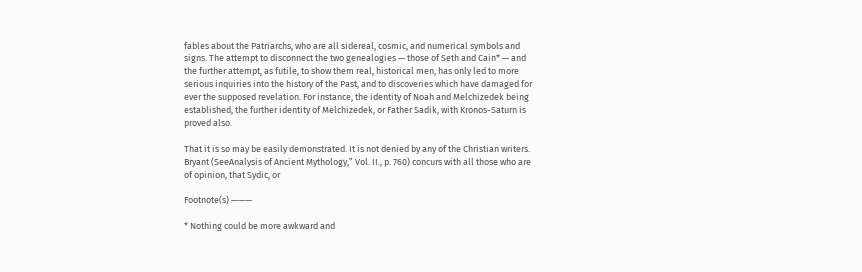fables about the Patriarchs, who are all sidereal, cosmic, and numerical symbols and signs. The attempt to disconnect the two genealogies — those of Seth and Cain* — and the further attempt, as futile, to show them real, historical men, has only led to more serious inquiries into the history of the Past, and to discoveries which have damaged for ever the supposed revelation. For instance, the identity of Noah and Melchizedek being established, the further identity of Melchizedek, or Father Sadik, with Kronos-Saturn is proved also.

That it is so may be easily demonstrated. It is not denied by any of the Christian writers. Bryant (SeeAnalysis of Ancient Mythology,” Vol. II., p. 760) concurs with all those who are of opinion, that Sydic, or

Footnote(s) ———

* Nothing could be more awkward and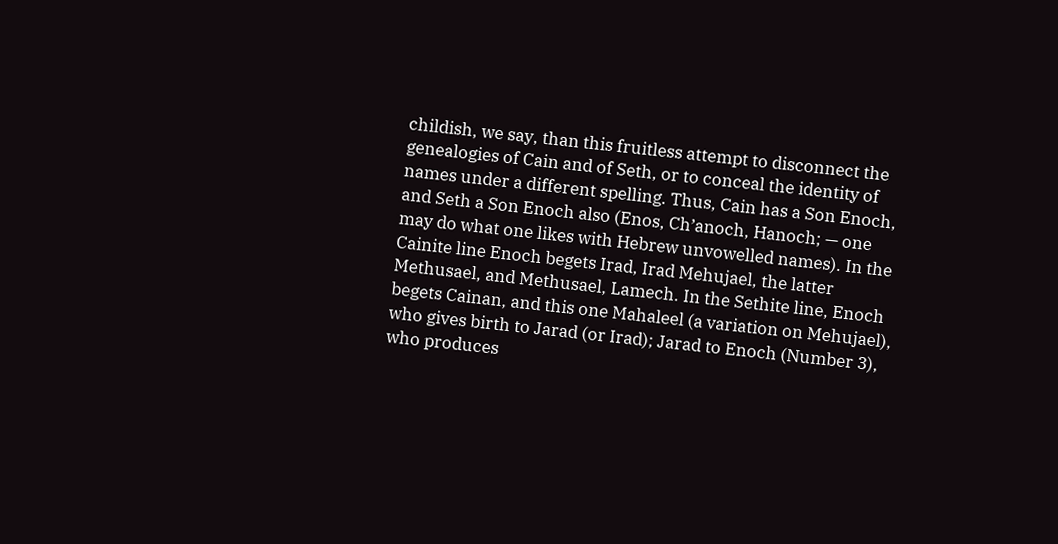childish, we say, than this fruitless attempt to disconnect the genealogies of Cain and of Seth, or to conceal the identity of names under a different spelling. Thus, Cain has a Son Enoch, and Seth a Son Enoch also (Enos, Ch’anoch, Hanoch; — one may do what one likes with Hebrew unvowelled names). In the Cainite line Enoch begets Irad, Irad Mehujael, the latter Methusael, and Methusael, Lamech. In the Sethite line, Enoch begets Cainan, and this one Mahaleel (a variation on Mehujael), who gives birth to Jarad (or Irad); Jarad to Enoch (Number 3), who produces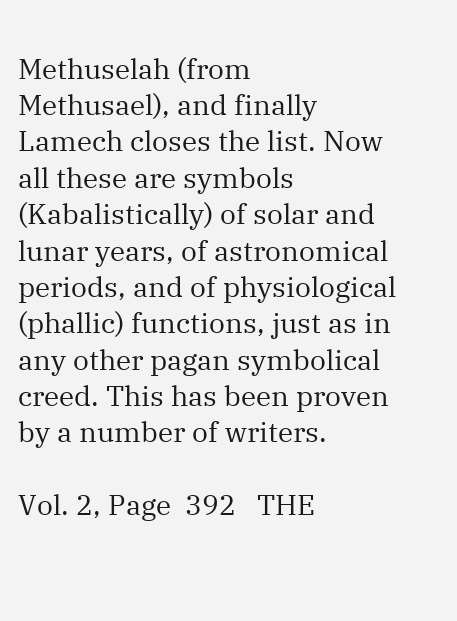Methuselah (from Methusael), and finally Lamech closes the list. Now all these are symbols (Kabalistically) of solar and lunar years, of astronomical periods, and of physiological (phallic) functions, just as in any other pagan symbolical creed. This has been proven by a number of writers.

Vol. 2, Page  392   THE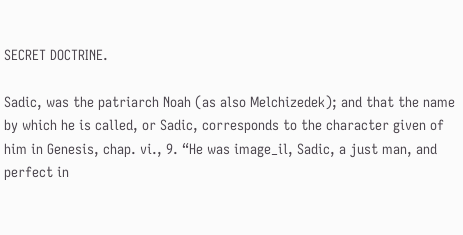SECRET DOCTRINE.

Sadic, was the patriarch Noah (as also Melchizedek); and that the name by which he is called, or Sadic, corresponds to the character given of him in Genesis, chap. vi., 9. “He was image_il, Sadic, a just man, and perfect in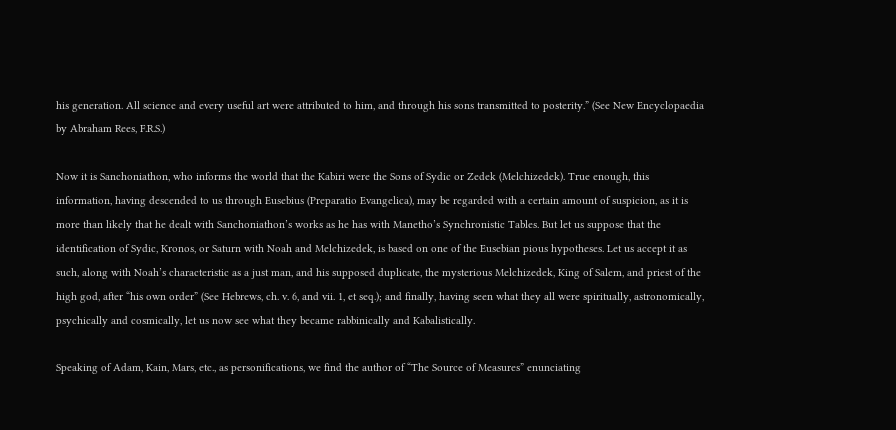his generation. All science and every useful art were attributed to him, and through his sons transmitted to posterity.” (See New Encyclopaedia by Abraham Rees, F.R.S.)

Now it is Sanchoniathon, who informs the world that the Kabiri were the Sons of Sydic or Zedek (Melchizedek). True enough, this information, having descended to us through Eusebius (Preparatio Evangelica), may be regarded with a certain amount of suspicion, as it is more than likely that he dealt with Sanchoniathon’s works as he has with Manetho’s Synchronistic Tables. But let us suppose that the identification of Sydic, Kronos, or Saturn with Noah and Melchizedek, is based on one of the Eusebian pious hypotheses. Let us accept it as such, along with Noah’s characteristic as a just man, and his supposed duplicate, the mysterious Melchizedek, King of Salem, and priest of the high god, after “his own order” (See Hebrews, ch. v. 6, and vii. 1, et seq.); and finally, having seen what they all were spiritually, astronomically, psychically and cosmically, let us now see what they became rabbinically and Kabalistically.

Speaking of Adam, Kain, Mars, etc., as personifications, we find the author of “The Source of Measures” enunciating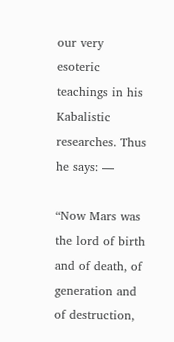our very esoteric teachings in his Kabalistic researches. Thus he says: —

“Now Mars was the lord of birth and of death, of generation and of destruction,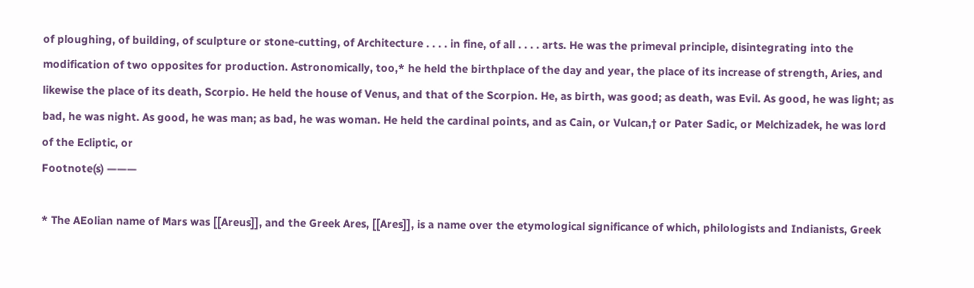of ploughing, of building, of sculpture or stone-cutting, of Architecture . . . . in fine, of all . . . . arts. He was the primeval principle, disintegrating into the modification of two opposites for production. Astronomically, too,* he held the birthplace of the day and year, the place of its increase of strength, Aries, and likewise the place of its death, Scorpio. He held the house of Venus, and that of the Scorpion. He, as birth, was good; as death, was Evil. As good, he was light; as bad, he was night. As good, he was man; as bad, he was woman. He held the cardinal points, and as Cain, or Vulcan,† or Pater Sadic, or Melchizadek, he was lord of the Ecliptic, or
Footnote(s) ———

* The AEolian name of Mars was [[Areus]], and the Greek Ares, [[Ares]], is a name over the etymological significance of which, philologists and Indianists, Greek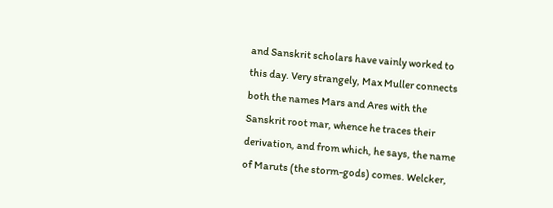and Sanskrit scholars have vainly worked to this day. Very strangely, Max Muller connects both the names Mars and Ares with the Sanskrit root mar, whence he traces their derivation, and from which, he says, the name of Maruts (the storm-gods) comes. Welcker,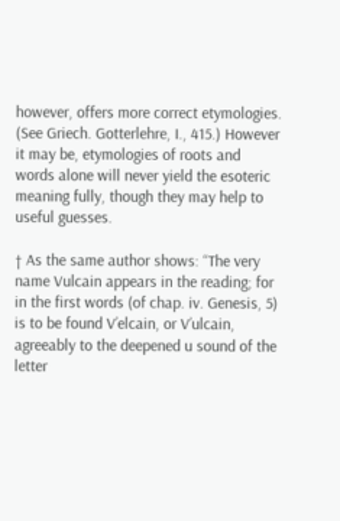however, offers more correct etymologies. (See Griech. Gotterlehre, I., 415.) However it may be, etymologies of roots and words alone will never yield the esoteric meaning fully, though they may help to useful guesses.

† As the same author shows: “The very name Vulcain appears in the reading; for in the first words (of chap. iv. Genesis, 5) is to be found V’elcain, or V’ulcain, agreeably to the deepened u sound of the letter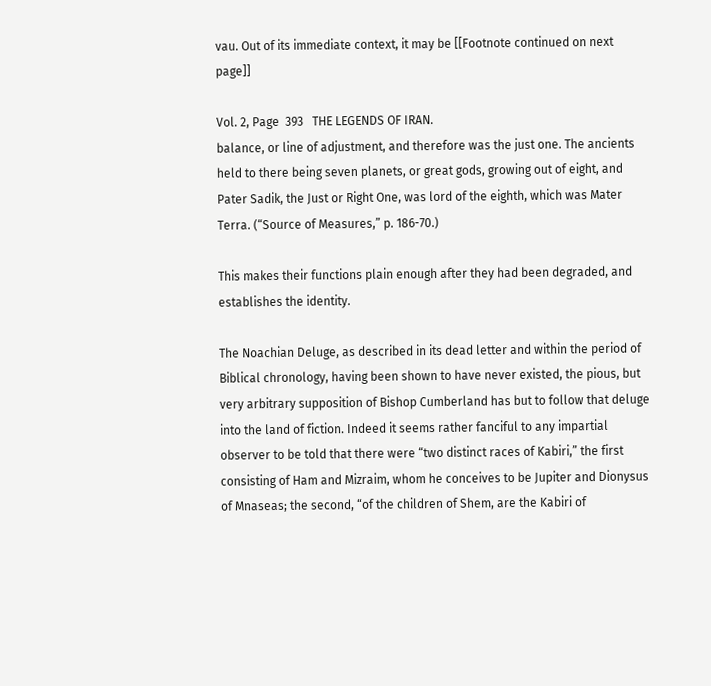vau. Out of its immediate context, it may be [[Footnote continued on next page]]

Vol. 2, Page  393   THE LEGENDS OF IRAN.
balance, or line of adjustment, and therefore was the just one. The ancients held to there being seven planets, or great gods, growing out of eight, and Pater Sadik, the Just or Right One, was lord of the eighth, which was Mater Terra. (“Source of Measures,” p. 186-70.)

This makes their functions plain enough after they had been degraded, and establishes the identity.

The Noachian Deluge, as described in its dead letter and within the period of Biblical chronology, having been shown to have never existed, the pious, but very arbitrary supposition of Bishop Cumberland has but to follow that deluge into the land of fiction. Indeed it seems rather fanciful to any impartial observer to be told that there were “two distinct races of Kabiri,” the first consisting of Ham and Mizraim, whom he conceives to be Jupiter and Dionysus of Mnaseas; the second, “of the children of Shem, are the Kabiri of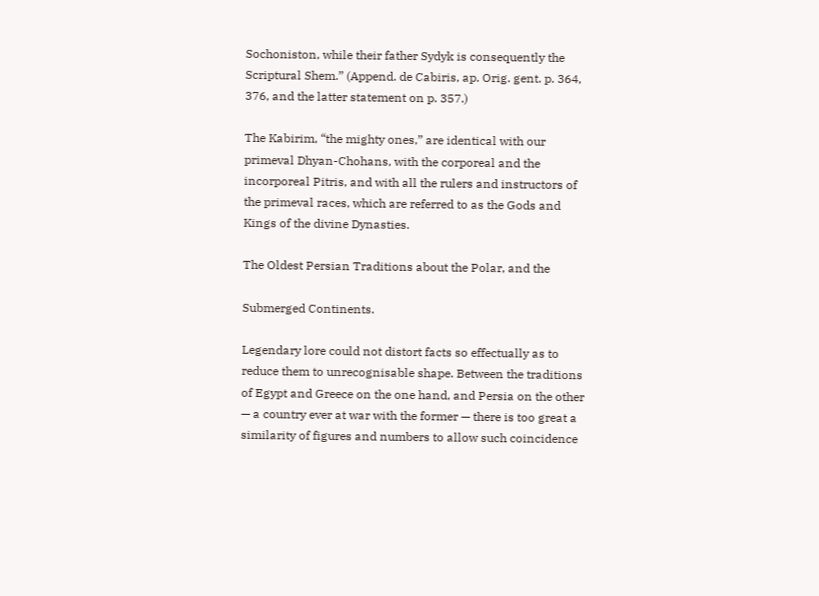Sochoniston, while their father Sydyk is consequently the Scriptural Shem.” (Append. de Cabiris, ap. Orig. gent. p. 364, 376, and the latter statement on p. 357.)

The Kabirim, “the mighty ones,” are identical with our primeval Dhyan-Chohans, with the corporeal and the incorporeal Pitris, and with all the rulers and instructors of the primeval races, which are referred to as the Gods and Kings of the divine Dynasties.

The Oldest Persian Traditions about the Polar, and the

Submerged Continents.

Legendary lore could not distort facts so effectually as to reduce them to unrecognisable shape. Between the traditions of Egypt and Greece on the one hand, and Persia on the other — a country ever at war with the former — there is too great a similarity of figures and numbers to allow such coincidence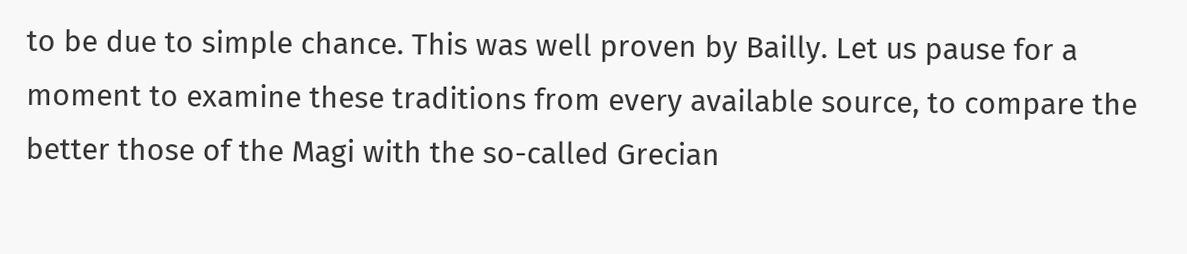to be due to simple chance. This was well proven by Bailly. Let us pause for a moment to examine these traditions from every available source, to compare the better those of the Magi with the so-called Grecian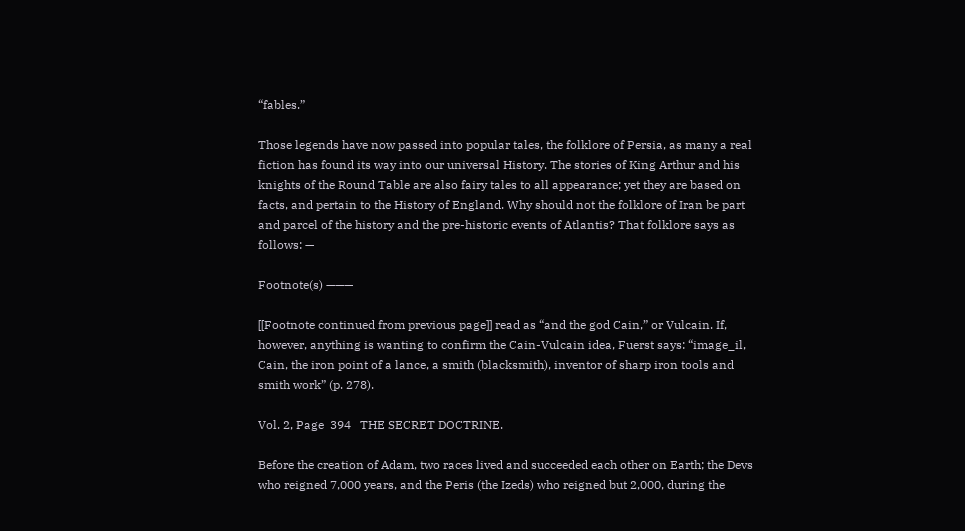“fables.”

Those legends have now passed into popular tales, the folklore of Persia, as many a real fiction has found its way into our universal History. The stories of King Arthur and his knights of the Round Table are also fairy tales to all appearance; yet they are based on facts, and pertain to the History of England. Why should not the folklore of Iran be part and parcel of the history and the pre-historic events of Atlantis? That folklore says as follows: —

Footnote(s) ———

[[Footnote continued from previous page]] read as “and the god Cain,” or Vulcain. If, however, anything is wanting to confirm the Cain-Vulcain idea, Fuerst says: “image_il, Cain, the iron point of a lance, a smith (blacksmith), inventor of sharp iron tools and smith work” (p. 278).

Vol. 2, Page  394   THE SECRET DOCTRINE.

Before the creation of Adam, two races lived and succeeded each other on Earth; the Devs who reigned 7,000 years, and the Peris (the Izeds) who reigned but 2,000, during the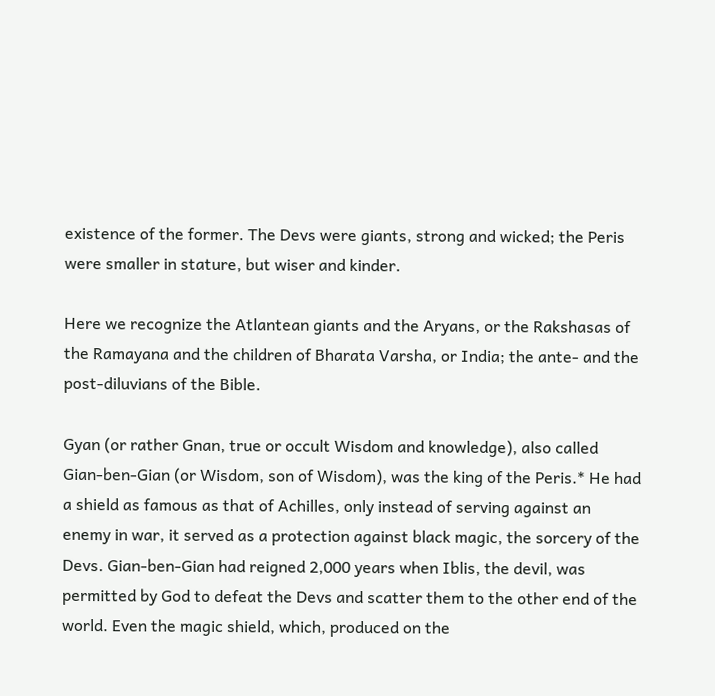existence of the former. The Devs were giants, strong and wicked; the Peris were smaller in stature, but wiser and kinder.

Here we recognize the Atlantean giants and the Aryans, or the Rakshasas of the Ramayana and the children of Bharata Varsha, or India; the ante- and the post-diluvians of the Bible.

Gyan (or rather Gnan, true or occult Wisdom and knowledge), also called Gian-ben-Gian (or Wisdom, son of Wisdom), was the king of the Peris.* He had a shield as famous as that of Achilles, only instead of serving against an enemy in war, it served as a protection against black magic, the sorcery of the Devs. Gian-ben-Gian had reigned 2,000 years when Iblis, the devil, was permitted by God to defeat the Devs and scatter them to the other end of the world. Even the magic shield, which, produced on the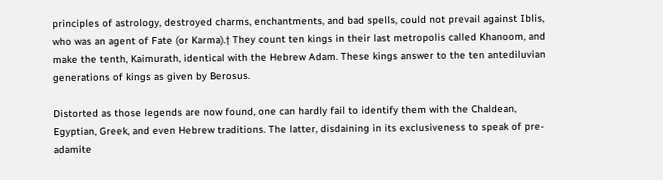principles of astrology, destroyed charms, enchantments, and bad spells, could not prevail against Iblis, who was an agent of Fate (or Karma).† They count ten kings in their last metropolis called Khanoom, and make the tenth, Kaimurath, identical with the Hebrew Adam. These kings answer to the ten antediluvian generations of kings as given by Berosus.

Distorted as those legends are now found, one can hardly fail to identify them with the Chaldean, Egyptian, Greek, and even Hebrew traditions. The latter, disdaining in its exclusiveness to speak of pre-adamite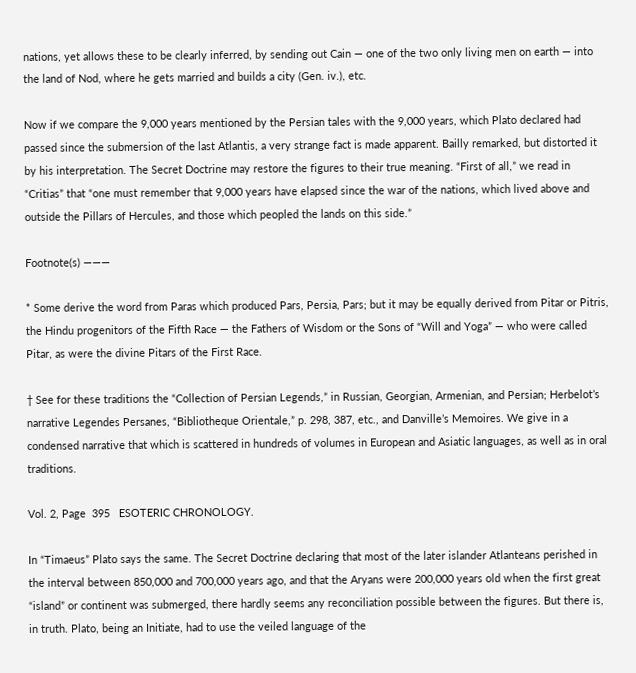nations, yet allows these to be clearly inferred, by sending out Cain — one of the two only living men on earth — into the land of Nod, where he gets married and builds a city (Gen. iv.), etc.

Now if we compare the 9,000 years mentioned by the Persian tales with the 9,000 years, which Plato declared had passed since the submersion of the last Atlantis, a very strange fact is made apparent. Bailly remarked, but distorted it by his interpretation. The Secret Doctrine may restore the figures to their true meaning. “First of all,” we read in “Critias” that “one must remember that 9,000 years have elapsed since the war of the nations, which lived above and outside the Pillars of Hercules, and those which peopled the lands on this side.”

Footnote(s) ———

* Some derive the word from Paras which produced Pars, Persia, Pars; but it may be equally derived from Pitar or Pitris, the Hindu progenitors of the Fifth Race — the Fathers of Wisdom or the Sons of “Will and Yoga” — who were called Pitar, as were the divine Pitars of the First Race.

† See for these traditions the “Collection of Persian Legends,” in Russian, Georgian, Armenian, and Persian; Herbelot’s narrative Legendes Persanes, “Bibliotheque Orientale,” p. 298, 387, etc., and Danville’s Memoires. We give in a condensed narrative that which is scattered in hundreds of volumes in European and Asiatic languages, as well as in oral traditions.

Vol. 2, Page  395   ESOTERIC CHRONOLOGY.

In “Timaeus” Plato says the same. The Secret Doctrine declaring that most of the later islander Atlanteans perished in the interval between 850,000 and 700,000 years ago, and that the Aryans were 200,000 years old when the first great “island” or continent was submerged, there hardly seems any reconciliation possible between the figures. But there is, in truth. Plato, being an Initiate, had to use the veiled language of the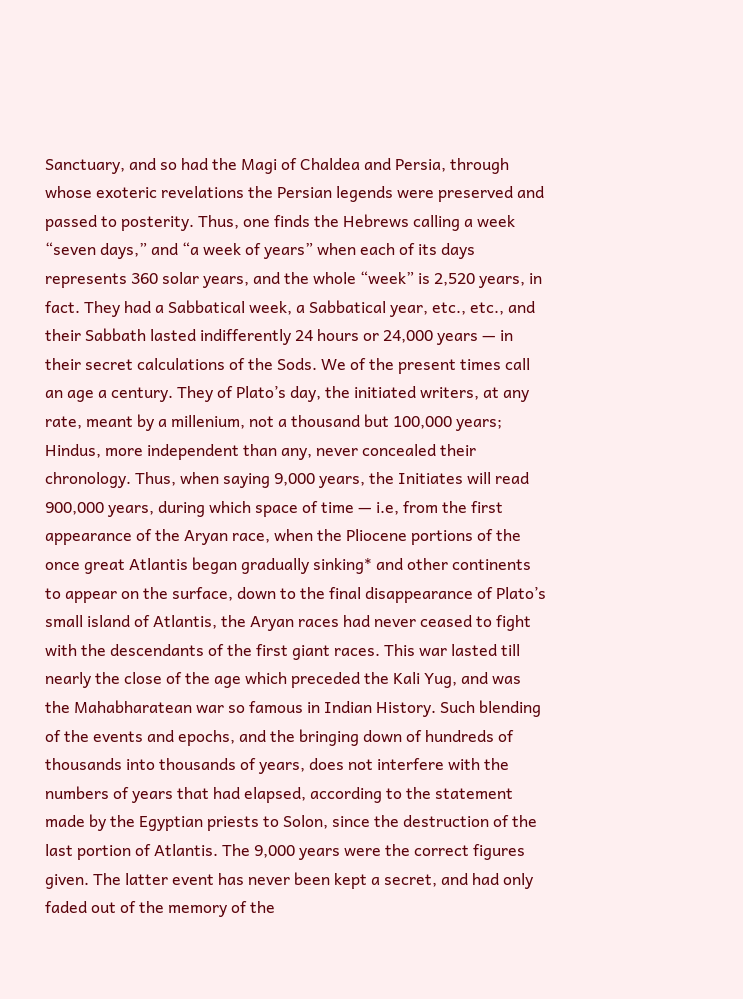Sanctuary, and so had the Magi of Chaldea and Persia, through whose exoteric revelations the Persian legends were preserved and passed to posterity. Thus, one finds the Hebrews calling a week “seven days,” and “a week of years” when each of its days represents 360 solar years, and the whole “week” is 2,520 years, in fact. They had a Sabbatical week, a Sabbatical year, etc., etc., and their Sabbath lasted indifferently 24 hours or 24,000 years — in their secret calculations of the Sods. We of the present times call an age a century. They of Plato’s day, the initiated writers, at any rate, meant by a millenium, not a thousand but 100,000 years; Hindus, more independent than any, never concealed their chronology. Thus, when saying 9,000 years, the Initiates will read 900,000 years, during which space of time — i.e, from the first appearance of the Aryan race, when the Pliocene portions of the once great Atlantis began gradually sinking* and other continents to appear on the surface, down to the final disappearance of Plato’s small island of Atlantis, the Aryan races had never ceased to fight with the descendants of the first giant races. This war lasted till nearly the close of the age which preceded the Kali Yug, and was the Mahabharatean war so famous in Indian History. Such blending of the events and epochs, and the bringing down of hundreds of thousands into thousands of years, does not interfere with the numbers of years that had elapsed, according to the statement made by the Egyptian priests to Solon, since the destruction of the last portion of Atlantis. The 9,000 years were the correct figures given. The latter event has never been kept a secret, and had only faded out of the memory of the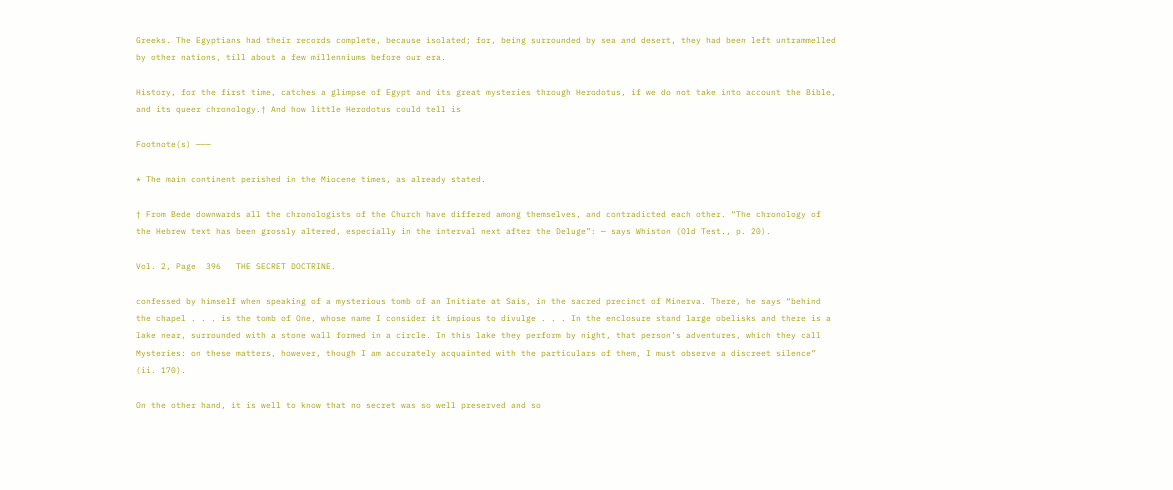Greeks. The Egyptians had their records complete, because isolated; for, being surrounded by sea and desert, they had been left untrammelled by other nations, till about a few millenniums before our era.

History, for the first time, catches a glimpse of Egypt and its great mysteries through Herodotus, if we do not take into account the Bible, and its queer chronology.† And how little Herodotus could tell is

Footnote(s) ———

* The main continent perished in the Miocene times, as already stated.

† From Bede downwards all the chronologists of the Church have differed among themselves, and contradicted each other. “The chronology of the Hebrew text has been grossly altered, especially in the interval next after the Deluge”: — says Whiston (Old Test., p. 20).

Vol. 2, Page  396   THE SECRET DOCTRINE.

confessed by himself when speaking of a mysterious tomb of an Initiate at Sais, in the sacred precinct of Minerva. There, he says “behind the chapel . . . is the tomb of One, whose name I consider it impious to divulge . . . In the enclosure stand large obelisks and there is a lake near, surrounded with a stone wall formed in a circle. In this lake they perform by night, that person’s adventures, which they call Mysteries: on these matters, however, though I am accurately acquainted with the particulars of them, I must observe a discreet silence” (ii. 170).

On the other hand, it is well to know that no secret was so well preserved and so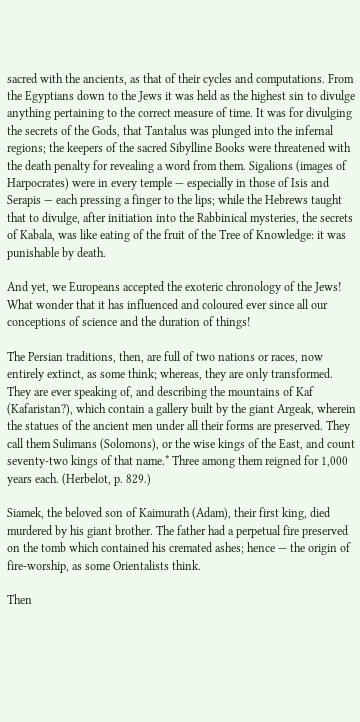sacred with the ancients, as that of their cycles and computations. From the Egyptians down to the Jews it was held as the highest sin to divulge anything pertaining to the correct measure of time. It was for divulging the secrets of the Gods, that Tantalus was plunged into the infernal regions; the keepers of the sacred Sibylline Books were threatened with the death penalty for revealing a word from them. Sigalions (images of Harpocrates) were in every temple — especially in those of Isis and Serapis — each pressing a finger to the lips; while the Hebrews taught that to divulge, after initiation into the Rabbinical mysteries, the secrets of Kabala, was like eating of the fruit of the Tree of Knowledge: it was punishable by death.

And yet, we Europeans accepted the exoteric chronology of the Jews! What wonder that it has influenced and coloured ever since all our conceptions of science and the duration of things!

The Persian traditions, then, are full of two nations or races, now entirely extinct, as some think; whereas, they are only transformed. They are ever speaking of, and describing the mountains of Kaf (Kafaristan?), which contain a gallery built by the giant Argeak, wherein the statues of the ancient men under all their forms are preserved. They call them Sulimans (Solomons), or the wise kings of the East, and count seventy-two kings of that name.* Three among them reigned for 1,000 years each. (Herbelot, p. 829.)

Siamek, the beloved son of Kaimurath (Adam), their first king, died murdered by his giant brother. The father had a perpetual fire preserved on the tomb which contained his cremated ashes; hence — the origin of fire-worship, as some Orientalists think.

Then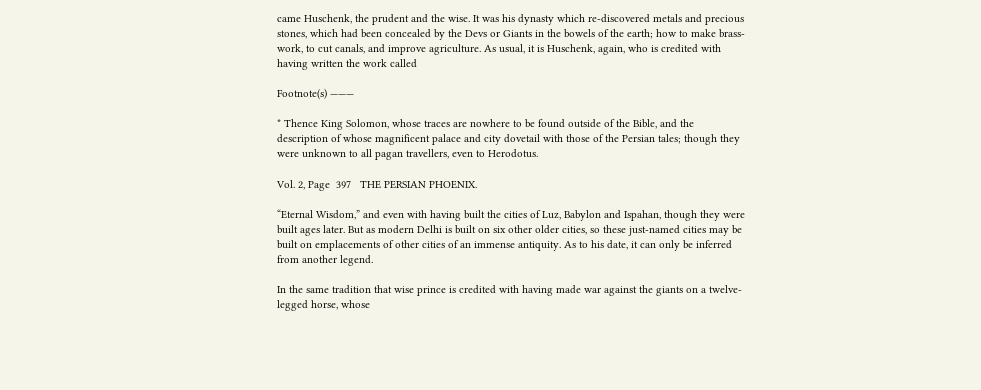came Huschenk, the prudent and the wise. It was his dynasty which re-discovered metals and precious stones, which had been concealed by the Devs or Giants in the bowels of the earth; how to make brass-work, to cut canals, and improve agriculture. As usual, it is Huschenk, again, who is credited with having written the work called

Footnote(s) ———

* Thence King Solomon, whose traces are nowhere to be found outside of the Bible, and the description of whose magnificent palace and city dovetail with those of the Persian tales; though they were unknown to all pagan travellers, even to Herodotus.

Vol. 2, Page  397   THE PERSIAN PHOENIX.

“Eternal Wisdom,” and even with having built the cities of Luz, Babylon and Ispahan, though they were built ages later. But as modern Delhi is built on six other older cities, so these just-named cities may be built on emplacements of other cities of an immense antiquity. As to his date, it can only be inferred from another legend.

In the same tradition that wise prince is credited with having made war against the giants on a twelve-legged horse, whose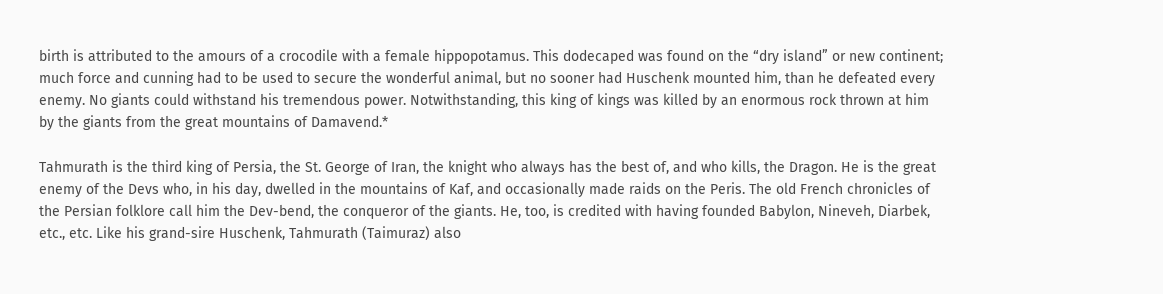birth is attributed to the amours of a crocodile with a female hippopotamus. This dodecaped was found on the “dry island” or new continent; much force and cunning had to be used to secure the wonderful animal, but no sooner had Huschenk mounted him, than he defeated every enemy. No giants could withstand his tremendous power. Notwithstanding, this king of kings was killed by an enormous rock thrown at him by the giants from the great mountains of Damavend.*

Tahmurath is the third king of Persia, the St. George of Iran, the knight who always has the best of, and who kills, the Dragon. He is the great enemy of the Devs who, in his day, dwelled in the mountains of Kaf, and occasionally made raids on the Peris. The old French chronicles of the Persian folklore call him the Dev-bend, the conqueror of the giants. He, too, is credited with having founded Babylon, Nineveh, Diarbek, etc., etc. Like his grand-sire Huschenk, Tahmurath (Taimuraz) also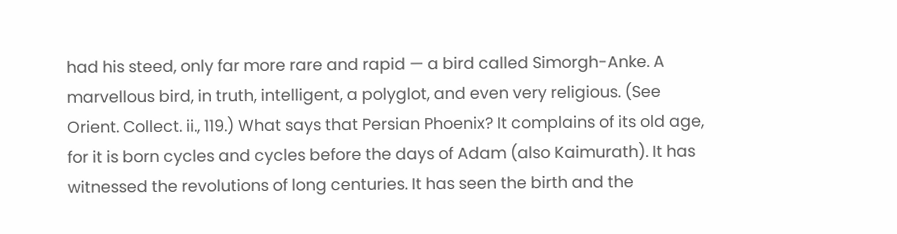had his steed, only far more rare and rapid — a bird called Simorgh-Anke. A marvellous bird, in truth, intelligent, a polyglot, and even very religious. (See Orient. Collect. ii., 119.) What says that Persian Phoenix? It complains of its old age, for it is born cycles and cycles before the days of Adam (also Kaimurath). It has witnessed the revolutions of long centuries. It has seen the birth and the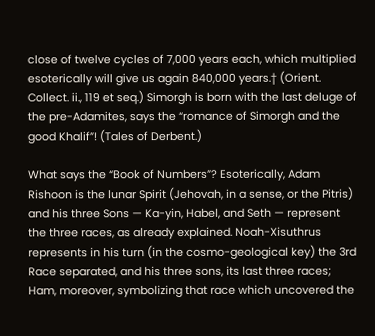close of twelve cycles of 7,000 years each, which multiplied esoterically will give us again 840,000 years.† (Orient. Collect. ii., 119 et seq.) Simorgh is born with the last deluge of the pre-Adamites, says the “romance of Simorgh and the good Khalif”! (Tales of Derbent.)

What says the “Book of Numbers”? Esoterically, Adam Rishoon is the lunar Spirit (Jehovah, in a sense, or the Pitris) and his three Sons — Ka-yin, Habel, and Seth — represent the three races, as already explained. Noah-Xisuthrus represents in his turn (in the cosmo-geological key) the 3rd Race separated, and his three sons, its last three races; Ham, moreover, symbolizing that race which uncovered the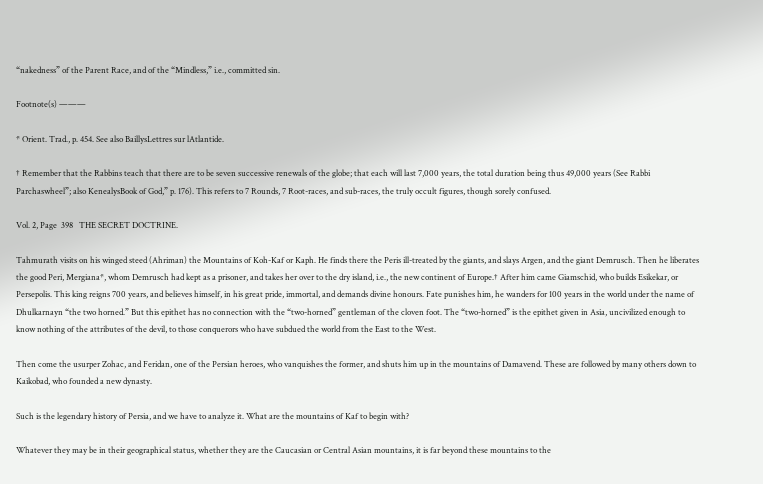“nakedness” of the Parent Race, and of the “Mindless,” i.e., committed sin.

Footnote(s) ———

* Orient. Trad., p. 454. See also BaillysLettres sur lAtlantide.

† Remember that the Rabbins teach that there are to be seven successive renewals of the globe; that each will last 7,000 years, the total duration being thus 49,000 years (See Rabbi Parchaswheel”; also KenealysBook of God,” p. 176). This refers to 7 Rounds, 7 Root-races, and sub-races, the truly occult figures, though sorely confused.

Vol. 2, Page  398   THE SECRET DOCTRINE.

Tahmurath visits on his winged steed (Ahriman) the Mountains of Koh-Kaf or Kaph. He finds there the Peris ill-treated by the giants, and slays Argen, and the giant Demrusch. Then he liberates the good Peri, Mergiana*, whom Demrusch had kept as a prisoner, and takes her over to the dry island, i.e., the new continent of Europe.† After him came Giamschid, who builds Esikekar, or Persepolis. This king reigns 700 years, and believes himself, in his great pride, immortal, and demands divine honours. Fate punishes him, he wanders for 100 years in the world under the name of Dhulkarnayn “the two horned.” But this epithet has no connection with the “two-horned” gentleman of the cloven foot. The “two-horned” is the epithet given in Asia, uncivilized enough to know nothing of the attributes of the devil, to those conquerors who have subdued the world from the East to the West.

Then come the usurper Zohac, and Feridan, one of the Persian heroes, who vanquishes the former, and shuts him up in the mountains of Damavend. These are followed by many others down to Kaikobad, who founded a new dynasty.

Such is the legendary history of Persia, and we have to analyze it. What are the mountains of Kaf to begin with?

Whatever they may be in their geographical status, whether they are the Caucasian or Central Asian mountains, it is far beyond these mountains to the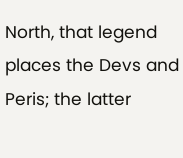North, that legend places the Devs and Peris; the latter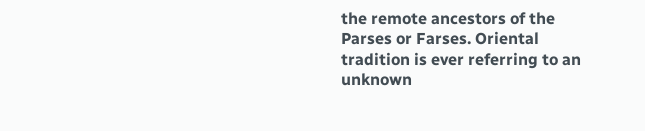the remote ancestors of the Parses or Farses. Oriental tradition is ever referring to an unknown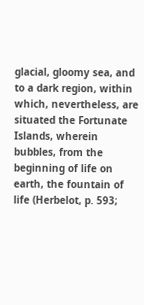glacial, gloomy sea, and to a dark region, within which, nevertheless, are situated the Fortunate Islands, wherein bubbles, from the beginning of life on earth, the fountain of life (Herbelot, p. 593;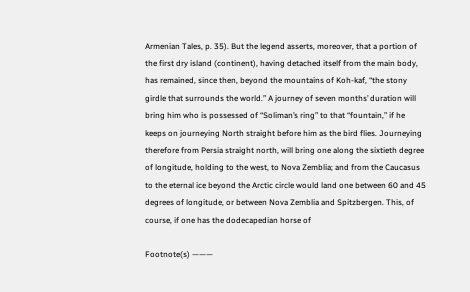Armenian Tales, p. 35). But the legend asserts, moreover, that a portion of the first dry island (continent), having detached itself from the main body, has remained, since then, beyond the mountains of Koh-kaf, “the stony girdle that surrounds the world.” A journey of seven months’ duration will bring him who is possessed of “Soliman’s ring” to that “fountain,” if he keeps on journeying North straight before him as the bird flies. Journeying therefore from Persia straight north, will bring one along the sixtieth degree of longitude, holding to the west, to Nova Zemblia; and from the Caucasus to the eternal ice beyond the Arctic circle would land one between 60 and 45 degrees of longitude, or between Nova Zemblia and Spitzbergen. This, of course, if one has the dodecapedian horse of

Footnote(s) ———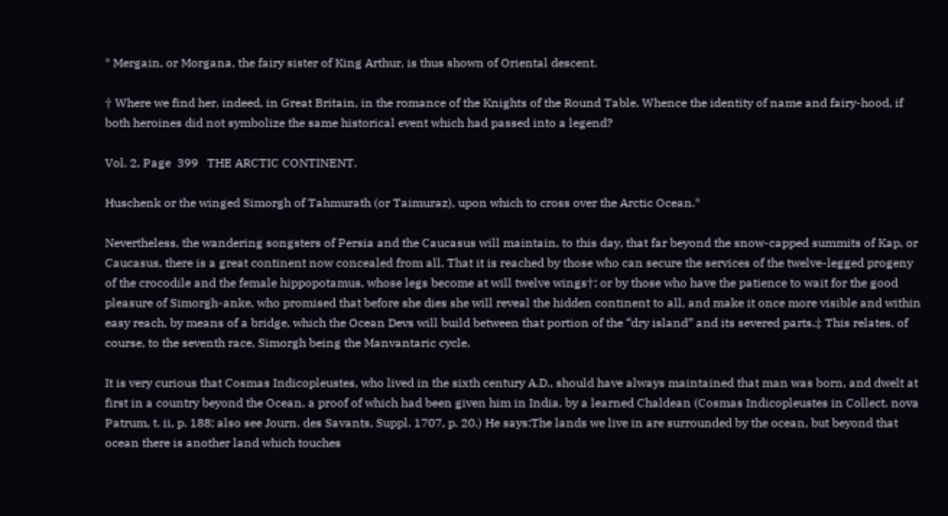* Mergain, or Morgana, the fairy sister of King Arthur, is thus shown of Oriental descent.

† Where we find her, indeed, in Great Britain, in the romance of the Knights of the Round Table. Whence the identity of name and fairy-hood, if both heroines did not symbolize the same historical event which had passed into a legend?

Vol. 2, Page  399   THE ARCTIC CONTINENT.

Huschenk or the winged Simorgh of Tahmurath (or Taimuraz), upon which to cross over the Arctic Ocean.*

Nevertheless, the wandering songsters of Persia and the Caucasus will maintain, to this day, that far beyond the snow-capped summits of Kap, or Caucasus, there is a great continent now concealed from all. That it is reached by those who can secure the services of the twelve-legged progeny of the crocodile and the female hippopotamus, whose legs become at will twelve wings†; or by those who have the patience to wait for the good pleasure of Simorgh-anke, who promised that before she dies she will reveal the hidden continent to all, and make it once more visible and within easy reach, by means of a bridge, which the Ocean Devs will build between that portion of the “dry island” and its severed parts.‡ This relates, of course, to the seventh race, Simorgh being the Manvantaric cycle.

It is very curious that Cosmas Indicopleustes, who lived in the sixth century A.D., should have always maintained that man was born, and dwelt at first in a country beyond the Ocean, a proof of which had been given him in India, by a learned Chaldean (Cosmas Indicopleustes in Collect. nova Patrum, t. ii, p. 188; also see Journ. des Savants, Suppl. 1707, p. 20.) He says:The lands we live in are surrounded by the ocean, but beyond that ocean there is another land which touches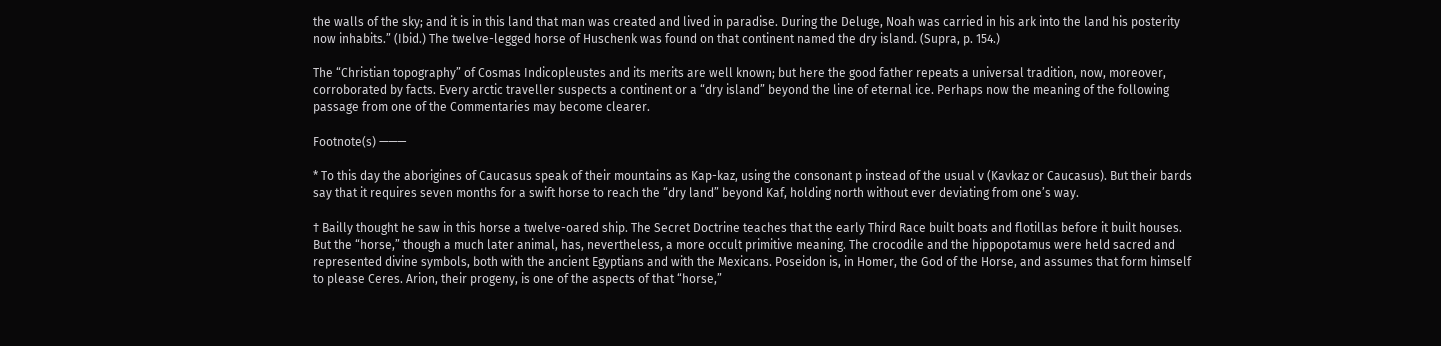the walls of the sky; and it is in this land that man was created and lived in paradise. During the Deluge, Noah was carried in his ark into the land his posterity now inhabits.” (Ibid.) The twelve-legged horse of Huschenk was found on that continent named the dry island. (Supra, p. 154.)

The “Christian topography” of Cosmas Indicopleustes and its merits are well known; but here the good father repeats a universal tradition, now, moreover, corroborated by facts. Every arctic traveller suspects a continent or a “dry island” beyond the line of eternal ice. Perhaps now the meaning of the following passage from one of the Commentaries may become clearer.

Footnote(s) ———

* To this day the aborigines of Caucasus speak of their mountains as Kap-kaz, using the consonant p instead of the usual v (Kavkaz or Caucasus). But their bards say that it requires seven months for a swift horse to reach the “dry land” beyond Kaf, holding north without ever deviating from one’s way.

† Bailly thought he saw in this horse a twelve-oared ship. The Secret Doctrine teaches that the early Third Race built boats and flotillas before it built houses. But the “horse,” though a much later animal, has, nevertheless, a more occult primitive meaning. The crocodile and the hippopotamus were held sacred and represented divine symbols, both with the ancient Egyptians and with the Mexicans. Poseidon is, in Homer, the God of the Horse, and assumes that form himself to please Ceres. Arion, their progeny, is one of the aspects of that “horse,”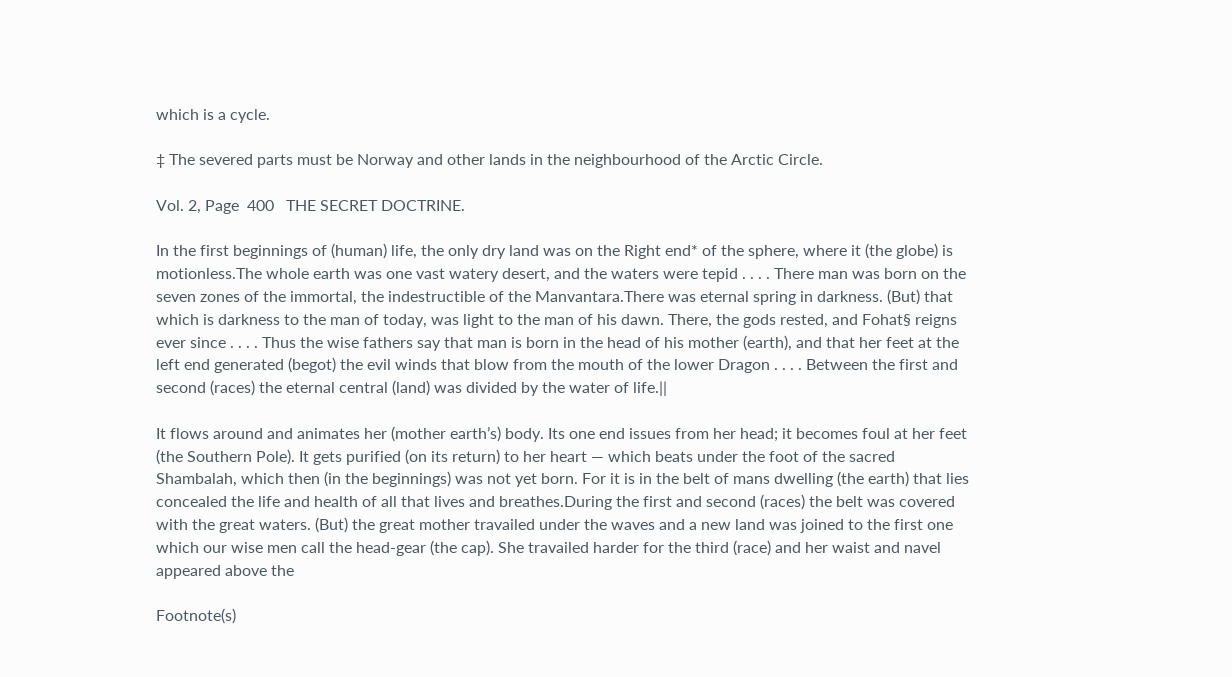which is a cycle.

‡ The severed parts must be Norway and other lands in the neighbourhood of the Arctic Circle.

Vol. 2, Page  400   THE SECRET DOCTRINE.

In the first beginnings of (human) life, the only dry land was on the Right end* of the sphere, where it (the globe) is motionless.The whole earth was one vast watery desert, and the waters were tepid . . . . There man was born on the seven zones of the immortal, the indestructible of the Manvantara.There was eternal spring in darkness. (But) that which is darkness to the man of today, was light to the man of his dawn. There, the gods rested, and Fohat§ reigns ever since . . . . Thus the wise fathers say that man is born in the head of his mother (earth), and that her feet at the left end generated (begot) the evil winds that blow from the mouth of the lower Dragon . . . . Between the first and second (races) the eternal central (land) was divided by the water of life.||

It flows around and animates her (mother earth’s) body. Its one end issues from her head; it becomes foul at her feet (the Southern Pole). It gets purified (on its return) to her heart — which beats under the foot of the sacred Shambalah, which then (in the beginnings) was not yet born. For it is in the belt of mans dwelling (the earth) that lies concealed the life and health of all that lives and breathes.During the first and second (races) the belt was covered with the great waters. (But) the great mother travailed under the waves and a new land was joined to the first one which our wise men call the head-gear (the cap). She travailed harder for the third (race) and her waist and navel appeared above the

Footnote(s)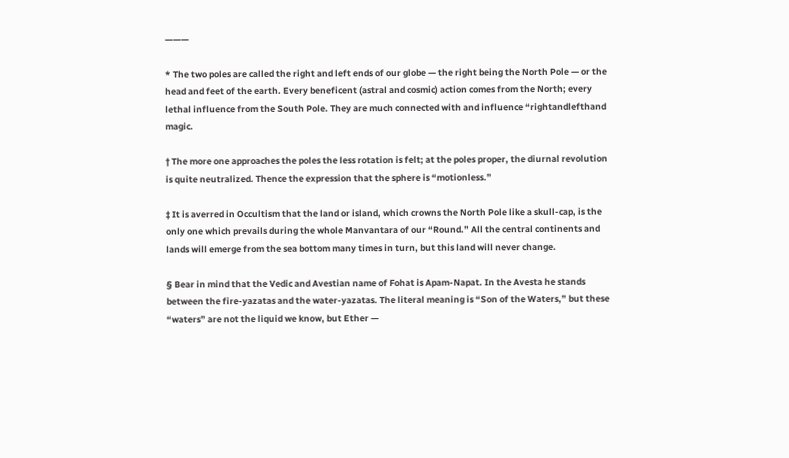———

* The two poles are called the right and left ends of our globe — the right being the North Pole — or the head and feet of the earth. Every beneficent (astral and cosmic) action comes from the North; every lethal influence from the South Pole. They are much connected with and influence “rightandlefthand magic.

† The more one approaches the poles the less rotation is felt; at the poles proper, the diurnal revolution is quite neutralized. Thence the expression that the sphere is “motionless.”

‡ It is averred in Occultism that the land or island, which crowns the North Pole like a skull-cap, is the only one which prevails during the whole Manvantara of our “Round.” All the central continents and lands will emerge from the sea bottom many times in turn, but this land will never change.

§ Bear in mind that the Vedic and Avestian name of Fohat is Apam-Napat. In the Avesta he stands between the fire-yazatas and the water-yazatas. The literal meaning is “Son of the Waters,” but these “waters” are not the liquid we know, but Ether —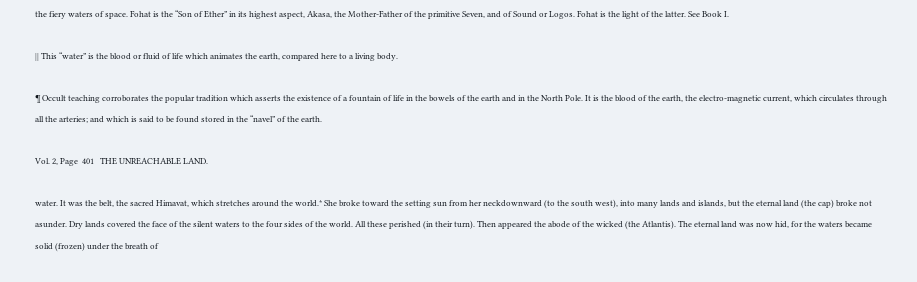the fiery waters of space. Fohat is the “Son of Ether” in its highest aspect, Akasa, the Mother-Father of the primitive Seven, and of Sound or Logos. Fohat is the light of the latter. See Book I.

|| This “water” is the blood or fluid of life which animates the earth, compared here to a living body.

¶ Occult teaching corroborates the popular tradition which asserts the existence of a fountain of life in the bowels of the earth and in the North Pole. It is the blood of the earth, the electro-magnetic current, which circulates through all the arteries; and which is said to be found stored in the “navel” of the earth.

Vol. 2, Page  401   THE UNREACHABLE LAND.

water. It was the belt, the sacred Himavat, which stretches around the world.* She broke toward the setting sun from her neckdownward (to the south west), into many lands and islands, but the eternal land (the cap) broke not asunder. Dry lands covered the face of the silent waters to the four sides of the world. All these perished (in their turn). Then appeared the abode of the wicked (the Atlantis). The eternal land was now hid, for the waters became solid (frozen) under the breath of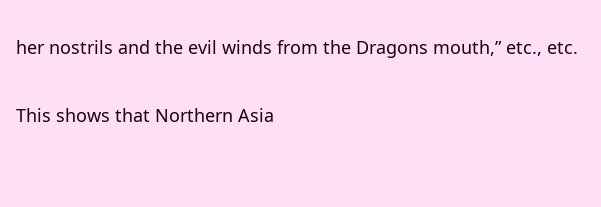her nostrils and the evil winds from the Dragons mouth,” etc., etc.

This shows that Northern Asia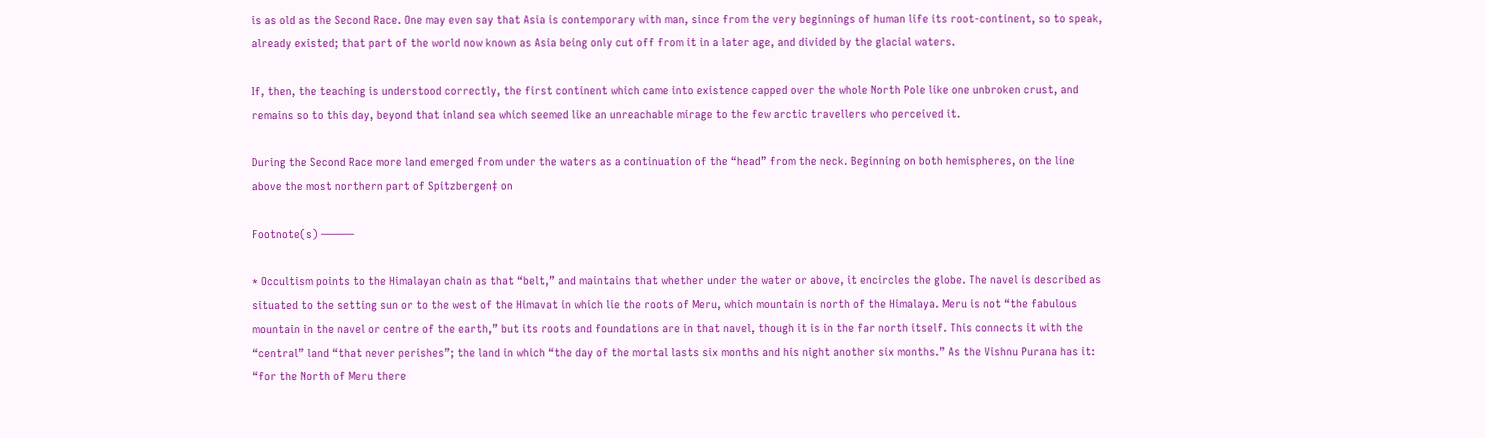is as old as the Second Race. One may even say that Asia is contemporary with man, since from the very beginnings of human life its root-continent, so to speak, already existed; that part of the world now known as Asia being only cut off from it in a later age, and divided by the glacial waters.

If, then, the teaching is understood correctly, the first continent which came into existence capped over the whole North Pole like one unbroken crust, and remains so to this day, beyond that inland sea which seemed like an unreachable mirage to the few arctic travellers who perceived it.

During the Second Race more land emerged from under the waters as a continuation of the “head” from the neck. Beginning on both hemispheres, on the line above the most northern part of Spitzbergen‡ on

Footnote(s) ———

* Occultism points to the Himalayan chain as that “belt,” and maintains that whether under the water or above, it encircles the globe. The navel is described as situated to the setting sun or to the west of the Himavat in which lie the roots of Meru, which mountain is north of the Himalaya. Meru is not “the fabulous mountain in the navel or centre of the earth,” but its roots and foundations are in that navel, though it is in the far north itself. This connects it with the “central” land “that never perishes”; the land in which “the day of the mortal lasts six months and his night another six months.” As the Vishnu Purana has it: “for the North of Meru there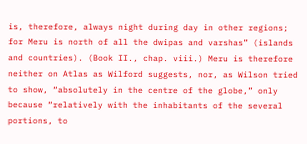is, therefore, always night during day in other regions; for Meru is north of all the dwipas and varshas” (islands and countries). (Book II., chap. viii.) Meru is therefore neither on Atlas as Wilford suggests, nor, as Wilson tried to show, “absolutely in the centre of the globe,” only because “relatively with the inhabitants of the several portions, to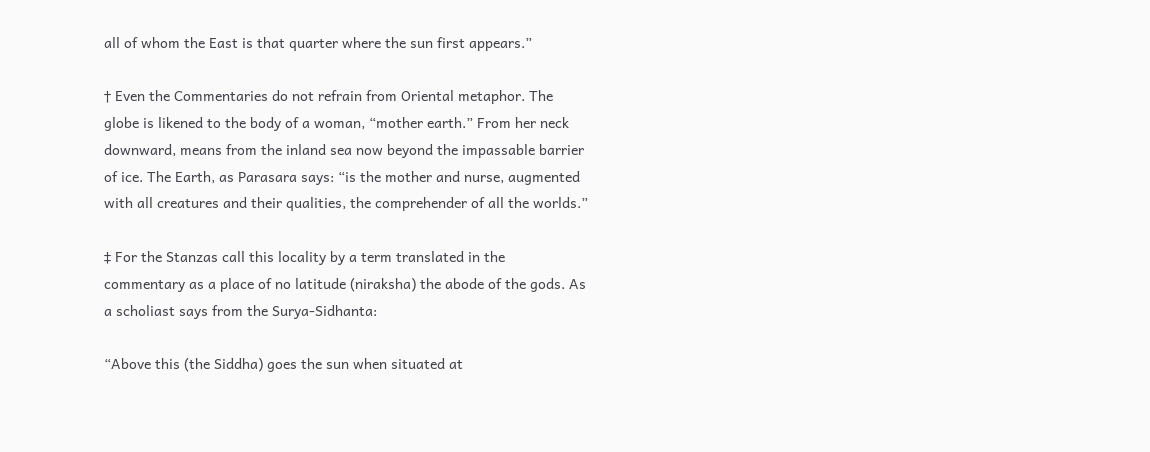all of whom the East is that quarter where the sun first appears.”

† Even the Commentaries do not refrain from Oriental metaphor. The globe is likened to the body of a woman, “mother earth.” From her neck downward, means from the inland sea now beyond the impassable barrier of ice. The Earth, as Parasara says: “is the mother and nurse, augmented with all creatures and their qualities, the comprehender of all the worlds.”

‡ For the Stanzas call this locality by a term translated in the commentary as a place of no latitude (niraksha) the abode of the gods. As a scholiast says from the Surya-Sidhanta:

“Above this (the Siddha) goes the sun when situated at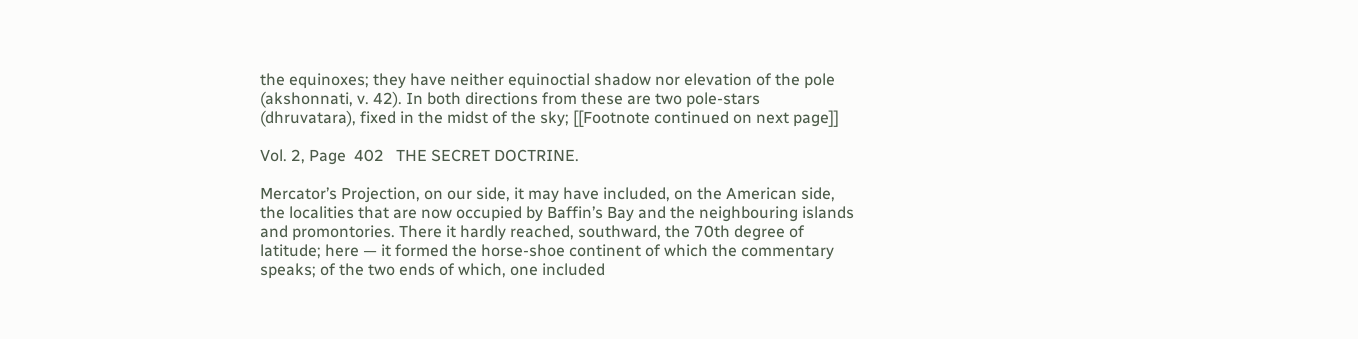the equinoxes; they have neither equinoctial shadow nor elevation of the pole (akshonnati, v. 42). In both directions from these are two pole-stars (dhruvatara), fixed in the midst of the sky; [[Footnote continued on next page]]

Vol. 2, Page  402   THE SECRET DOCTRINE.

Mercator’s Projection, on our side, it may have included, on the American side, the localities that are now occupied by Baffin’s Bay and the neighbouring islands and promontories. There it hardly reached, southward, the 70th degree of latitude; here — it formed the horse-shoe continent of which the commentary speaks; of the two ends of which, one included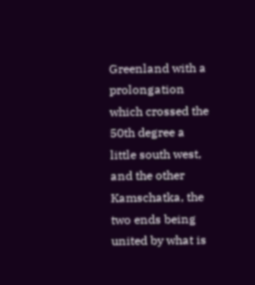Greenland with a prolongation which crossed the 50th degree a little south west, and the other Kamschatka, the two ends being united by what is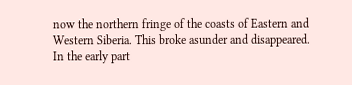now the northern fringe of the coasts of Eastern and Western Siberia. This broke asunder and disappeared. In the early part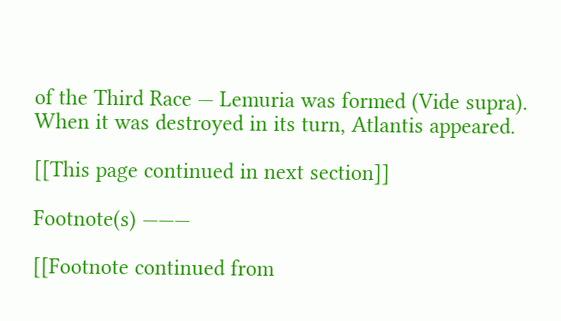of the Third Race — Lemuria was formed (Vide supra). When it was destroyed in its turn, Atlantis appeared.

[[This page continued in next section]]

Footnote(s) ———

[[Footnote continued from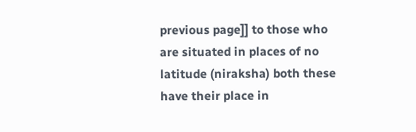previous page]] to those who are situated in places of no latitude (niraksha) both these have their place in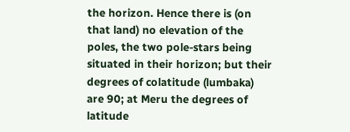the horizon. Hence there is (on that land) no elevation of the poles, the two pole-stars being situated in their horizon; but their degrees of colatitude (lumbaka) are 90; at Meru the degrees of latitude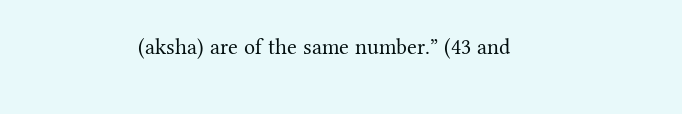(aksha) are of the same number.” (43 and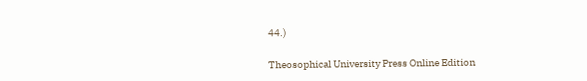44.)

Theosophical University Press Online Edition